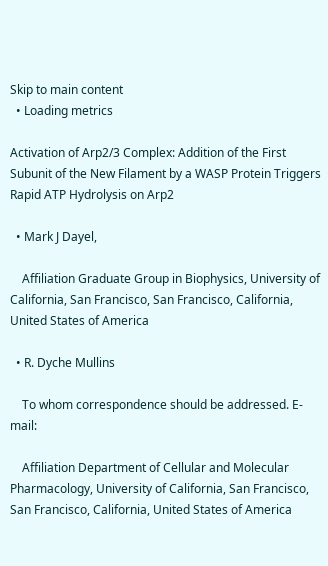Skip to main content
  • Loading metrics

Activation of Arp2/3 Complex: Addition of the First Subunit of the New Filament by a WASP Protein Triggers Rapid ATP Hydrolysis on Arp2

  • Mark J Dayel,

    Affiliation Graduate Group in Biophysics, University of California, San Francisco, San Francisco, California, United States of America

  • R. Dyche Mullins

    To whom correspondence should be addressed. E-mail:

    Affiliation Department of Cellular and Molecular Pharmacology, University of California, San Francisco, San Francisco, California, United States of America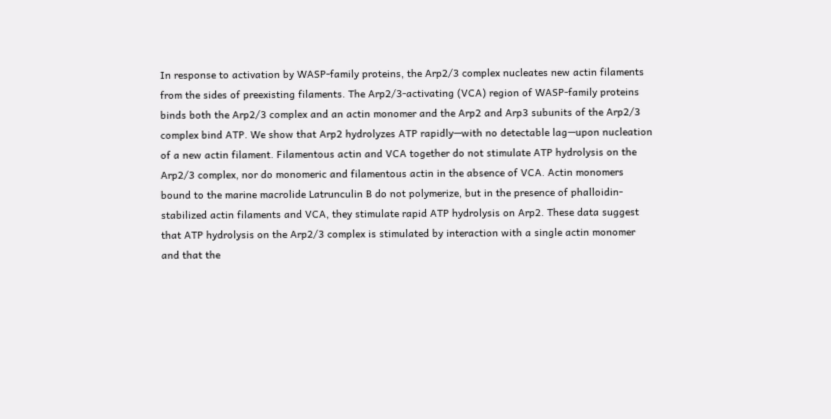In response to activation by WASP-family proteins, the Arp2/3 complex nucleates new actin filaments from the sides of preexisting filaments. The Arp2/3-activating (VCA) region of WASP-family proteins binds both the Arp2/3 complex and an actin monomer and the Arp2 and Arp3 subunits of the Arp2/3 complex bind ATP. We show that Arp2 hydrolyzes ATP rapidly—with no detectable lag—upon nucleation of a new actin filament. Filamentous actin and VCA together do not stimulate ATP hydrolysis on the Arp2/3 complex, nor do monomeric and filamentous actin in the absence of VCA. Actin monomers bound to the marine macrolide Latrunculin B do not polymerize, but in the presence of phalloidin-stabilized actin filaments and VCA, they stimulate rapid ATP hydrolysis on Arp2. These data suggest that ATP hydrolysis on the Arp2/3 complex is stimulated by interaction with a single actin monomer and that the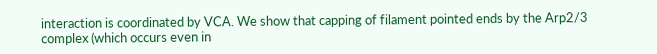interaction is coordinated by VCA. We show that capping of filament pointed ends by the Arp2/3 complex (which occurs even in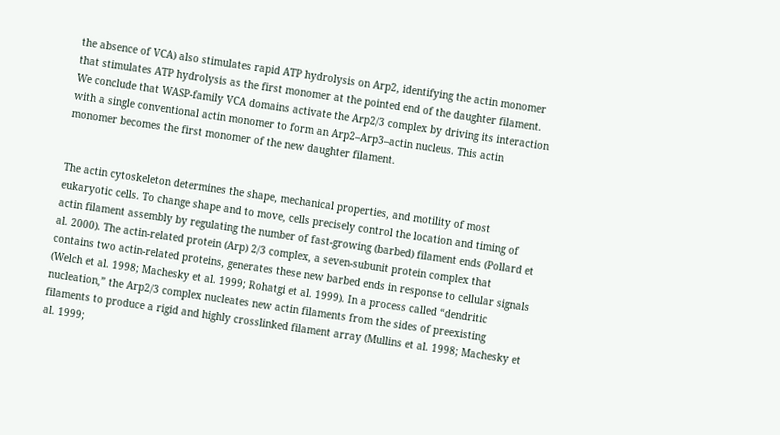the absence of VCA) also stimulates rapid ATP hydrolysis on Arp2, identifying the actin monomer that stimulates ATP hydrolysis as the first monomer at the pointed end of the daughter filament. We conclude that WASP-family VCA domains activate the Arp2/3 complex by driving its interaction with a single conventional actin monomer to form an Arp2–Arp3–actin nucleus. This actin monomer becomes the first monomer of the new daughter filament.


The actin cytoskeleton determines the shape, mechanical properties, and motility of most eukaryotic cells. To change shape and to move, cells precisely control the location and timing of actin filament assembly by regulating the number of fast-growing (barbed) filament ends (Pollard et al. 2000). The actin-related protein (Arp) 2/3 complex, a seven-subunit protein complex that contains two actin-related proteins, generates these new barbed ends in response to cellular signals (Welch et al. 1998; Machesky et al. 1999; Rohatgi et al. 1999). In a process called “dendritic nucleation,” the Arp2/3 complex nucleates new actin filaments from the sides of preexisting filaments to produce a rigid and highly crosslinked filament array (Mullins et al. 1998; Machesky et al. 1999;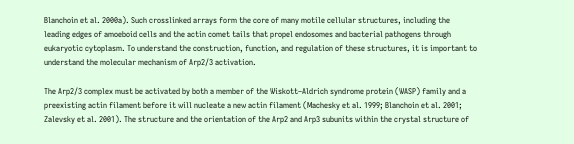Blanchoin et al. 2000a). Such crosslinked arrays form the core of many motile cellular structures, including the leading edges of amoeboid cells and the actin comet tails that propel endosomes and bacterial pathogens through eukaryotic cytoplasm. To understand the construction, function, and regulation of these structures, it is important to understand the molecular mechanism of Arp2/3 activation.

The Arp2/3 complex must be activated by both a member of the Wiskott–Aldrich syndrome protein (WASP) family and a preexisting actin filament before it will nucleate a new actin filament (Machesky et al. 1999; Blanchoin et al. 2001; Zalevsky et al. 2001). The structure and the orientation of the Arp2 and Arp3 subunits within the crystal structure of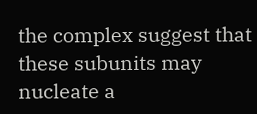the complex suggest that these subunits may nucleate a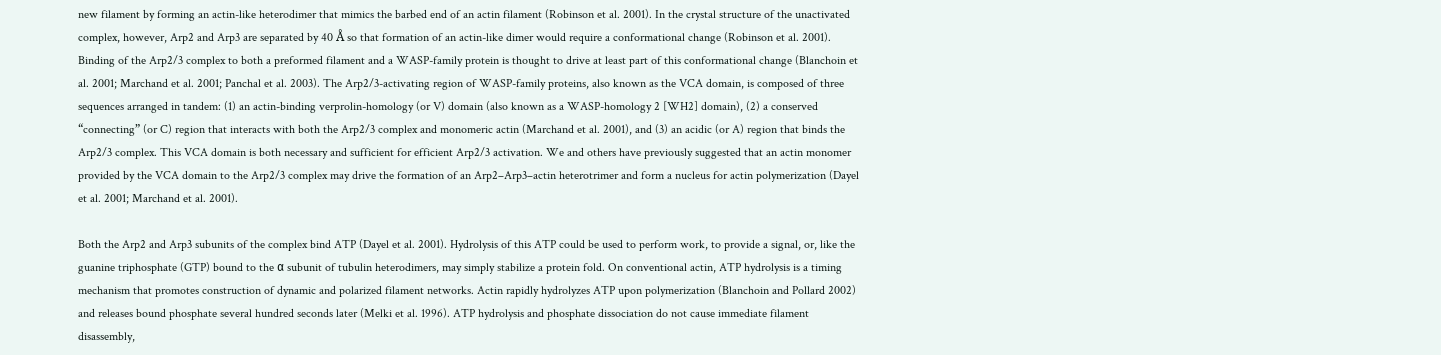new filament by forming an actin-like heterodimer that mimics the barbed end of an actin filament (Robinson et al. 2001). In the crystal structure of the unactivated complex, however, Arp2 and Arp3 are separated by 40 Å so that formation of an actin-like dimer would require a conformational change (Robinson et al. 2001). Binding of the Arp2/3 complex to both a preformed filament and a WASP-family protein is thought to drive at least part of this conformational change (Blanchoin et al. 2001; Marchand et al. 2001; Panchal et al. 2003). The Arp2/3-activating region of WASP-family proteins, also known as the VCA domain, is composed of three sequences arranged in tandem: (1) an actin-binding verprolin-homology (or V) domain (also known as a WASP-homology 2 [WH2] domain), (2) a conserved “connecting” (or C) region that interacts with both the Arp2/3 complex and monomeric actin (Marchand et al. 2001), and (3) an acidic (or A) region that binds the Arp2/3 complex. This VCA domain is both necessary and sufficient for efficient Arp2/3 activation. We and others have previously suggested that an actin monomer provided by the VCA domain to the Arp2/3 complex may drive the formation of an Arp2–Arp3–actin heterotrimer and form a nucleus for actin polymerization (Dayel et al. 2001; Marchand et al. 2001).

Both the Arp2 and Arp3 subunits of the complex bind ATP (Dayel et al. 2001). Hydrolysis of this ATP could be used to perform work, to provide a signal, or, like the guanine triphosphate (GTP) bound to the α subunit of tubulin heterodimers, may simply stabilize a protein fold. On conventional actin, ATP hydrolysis is a timing mechanism that promotes construction of dynamic and polarized filament networks. Actin rapidly hydrolyzes ATP upon polymerization (Blanchoin and Pollard 2002) and releases bound phosphate several hundred seconds later (Melki et al. 1996). ATP hydrolysis and phosphate dissociation do not cause immediate filament disassembly,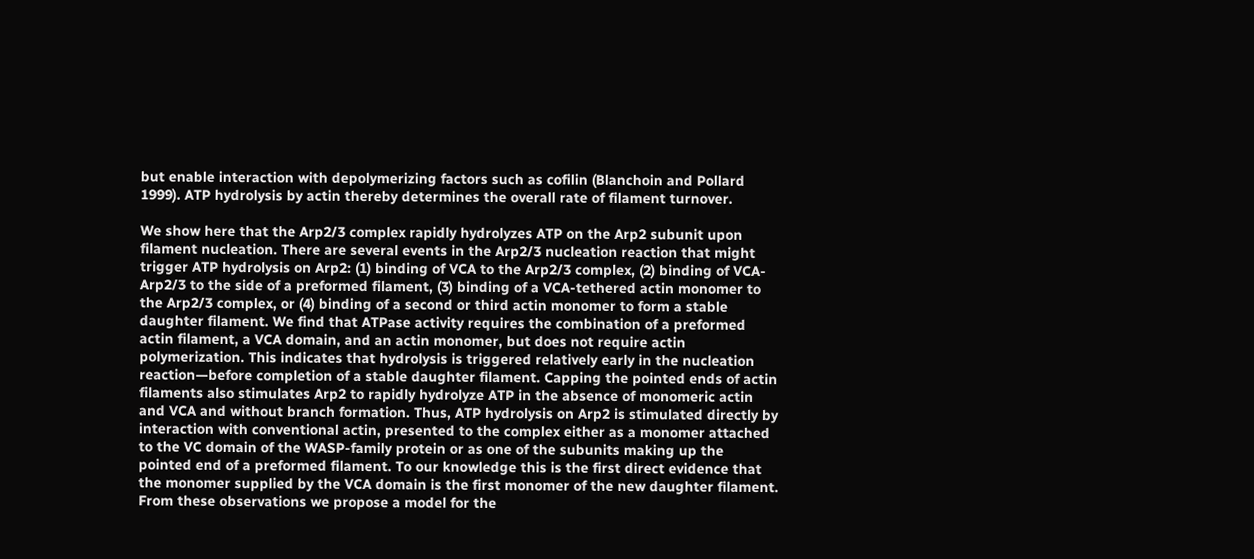but enable interaction with depolymerizing factors such as cofilin (Blanchoin and Pollard 1999). ATP hydrolysis by actin thereby determines the overall rate of filament turnover.

We show here that the Arp2/3 complex rapidly hydrolyzes ATP on the Arp2 subunit upon filament nucleation. There are several events in the Arp2/3 nucleation reaction that might trigger ATP hydrolysis on Arp2: (1) binding of VCA to the Arp2/3 complex, (2) binding of VCA-Arp2/3 to the side of a preformed filament, (3) binding of a VCA-tethered actin monomer to the Arp2/3 complex, or (4) binding of a second or third actin monomer to form a stable daughter filament. We find that ATPase activity requires the combination of a preformed actin filament, a VCA domain, and an actin monomer, but does not require actin polymerization. This indicates that hydrolysis is triggered relatively early in the nucleation reaction—before completion of a stable daughter filament. Capping the pointed ends of actin filaments also stimulates Arp2 to rapidly hydrolyze ATP in the absence of monomeric actin and VCA and without branch formation. Thus, ATP hydrolysis on Arp2 is stimulated directly by interaction with conventional actin, presented to the complex either as a monomer attached to the VC domain of the WASP-family protein or as one of the subunits making up the pointed end of a preformed filament. To our knowledge this is the first direct evidence that the monomer supplied by the VCA domain is the first monomer of the new daughter filament. From these observations we propose a model for the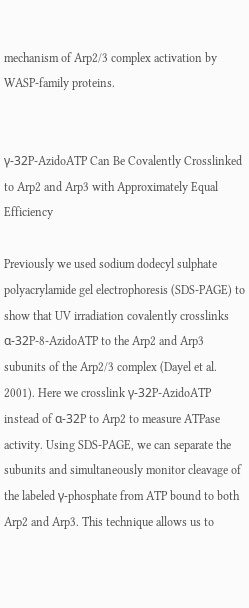mechanism of Arp2/3 complex activation by WASP-family proteins.


γ-32P-AzidoATP Can Be Covalently Crosslinked to Arp2 and Arp3 with Approximately Equal Efficiency

Previously we used sodium dodecyl sulphate polyacrylamide gel electrophoresis (SDS-PAGE) to show that UV irradiation covalently crosslinks α-32P-8-AzidoATP to the Arp2 and Arp3 subunits of the Arp2/3 complex (Dayel et al. 2001). Here we crosslink γ-32P-AzidoATP instead of α-32P to Arp2 to measure ATPase activity. Using SDS-PAGE, we can separate the subunits and simultaneously monitor cleavage of the labeled γ-phosphate from ATP bound to both Arp2 and Arp3. This technique allows us to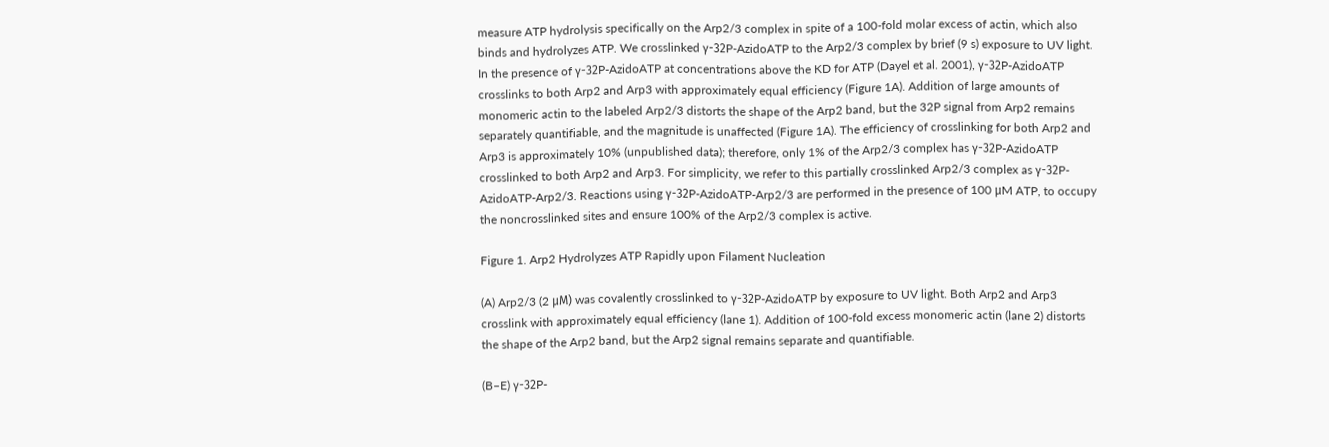measure ATP hydrolysis specifically on the Arp2/3 complex in spite of a 100-fold molar excess of actin, which also binds and hydrolyzes ATP. We crosslinked γ-32P-AzidoATP to the Arp2/3 complex by brief (9 s) exposure to UV light. In the presence of γ-32P-AzidoATP at concentrations above the KD for ATP (Dayel et al. 2001), γ-32P-AzidoATP crosslinks to both Arp2 and Arp3 with approximately equal efficiency (Figure 1A). Addition of large amounts of monomeric actin to the labeled Arp2/3 distorts the shape of the Arp2 band, but the 32P signal from Arp2 remains separately quantifiable, and the magnitude is unaffected (Figure 1A). The efficiency of crosslinking for both Arp2 and Arp3 is approximately 10% (unpublished data); therefore, only 1% of the Arp2/3 complex has γ-32P-AzidoATP crosslinked to both Arp2 and Arp3. For simplicity, we refer to this partially crosslinked Arp2/3 complex as γ-32P-AzidoATP-Arp2/3. Reactions using γ-32P-AzidoATP-Arp2/3 are performed in the presence of 100 μM ATP, to occupy the noncrosslinked sites and ensure 100% of the Arp2/3 complex is active.

Figure 1. Arp2 Hydrolyzes ATP Rapidly upon Filament Nucleation

(A) Arp2/3 (2 μM) was covalently crosslinked to γ-32P-AzidoATP by exposure to UV light. Both Arp2 and Arp3 crosslink with approximately equal efficiency (lane 1). Addition of 100-fold excess monomeric actin (lane 2) distorts the shape of the Arp2 band, but the Arp2 signal remains separate and quantifiable.

(B–E) γ-32P-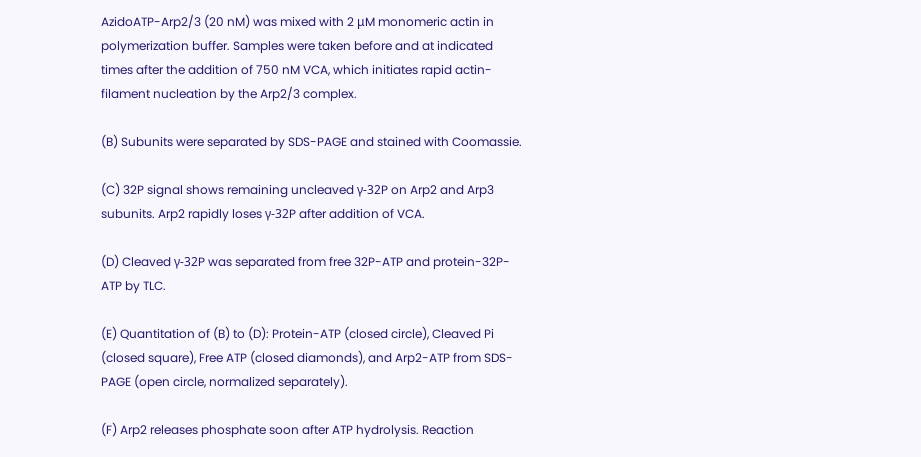AzidoATP-Arp2/3 (20 nM) was mixed with 2 μM monomeric actin in polymerization buffer. Samples were taken before and at indicated times after the addition of 750 nM VCA, which initiates rapid actin-filament nucleation by the Arp2/3 complex.

(B) Subunits were separated by SDS-PAGE and stained with Coomassie.

(C) 32P signal shows remaining uncleaved γ-32P on Arp2 and Arp3 subunits. Arp2 rapidly loses γ-32P after addition of VCA.

(D) Cleaved γ-32P was separated from free 32P-ATP and protein-32P-ATP by TLC.

(E) Quantitation of (B) to (D): Protein-ATP (closed circle), Cleaved Pi (closed square), Free ATP (closed diamonds), and Arp2-ATP from SDS-PAGE (open circle, normalized separately).

(F) Arp2 releases phosphate soon after ATP hydrolysis. Reaction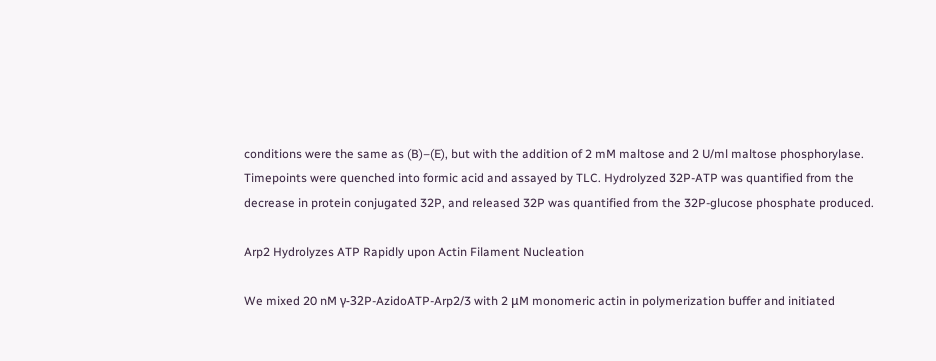conditions were the same as (B)–(E), but with the addition of 2 mM maltose and 2 U/ml maltose phosphorylase. Timepoints were quenched into formic acid and assayed by TLC. Hydrolyzed 32P-ATP was quantified from the decrease in protein conjugated 32P, and released 32P was quantified from the 32P-glucose phosphate produced.

Arp2 Hydrolyzes ATP Rapidly upon Actin Filament Nucleation

We mixed 20 nM γ-32P-AzidoATP-Arp2/3 with 2 μM monomeric actin in polymerization buffer and initiated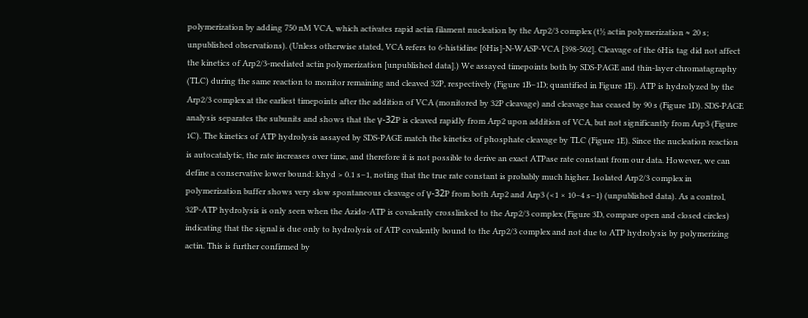polymerization by adding 750 nM VCA, which activates rapid actin filament nucleation by the Arp2/3 complex (t½ actin polymerization ≈ 20 s; unpublished observations). (Unless otherwise stated, VCA refers to 6-histidine [6His]-N-WASP-VCA [398-502]. Cleavage of the 6His tag did not affect the kinetics of Arp2/3-mediated actin polymerization [unpublished data].) We assayed timepoints both by SDS-PAGE and thin-layer chromatagraphy (TLC) during the same reaction to monitor remaining and cleaved 32P, respectively (Figure 1B–1D; quantified in Figure 1E). ATP is hydrolyzed by the Arp2/3 complex at the earliest timepoints after the addition of VCA (monitored by 32P cleavage) and cleavage has ceased by 90 s (Figure 1D). SDS-PAGE analysis separates the subunits and shows that the γ-32P is cleaved rapidly from Arp2 upon addition of VCA, but not significantly from Arp3 (Figure 1C). The kinetics of ATP hydrolysis assayed by SDS-PAGE match the kinetics of phosphate cleavage by TLC (Figure 1E). Since the nucleation reaction is autocatalytic, the rate increases over time, and therefore it is not possible to derive an exact ATPase rate constant from our data. However, we can define a conservative lower bound: khyd > 0.1 s–1, noting that the true rate constant is probably much higher. Isolated Arp2/3 complex in polymerization buffer shows very slow spontaneous cleavage of γ-32P from both Arp2 and Arp3 (<1 × 10–4 s–1) (unpublished data). As a control, 32P-ATP hydrolysis is only seen when the Azido-ATP is covalently crosslinked to the Arp2/3 complex (Figure 3D, compare open and closed circles) indicating that the signal is due only to hydrolysis of ATP covalently bound to the Arp2/3 complex and not due to ATP hydrolysis by polymerizing actin. This is further confirmed by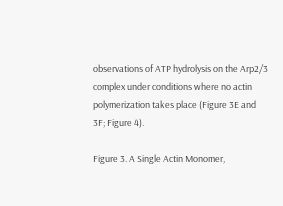observations of ATP hydrolysis on the Arp2/3 complex under conditions where no actin polymerization takes place (Figure 3E and 3F; Figure 4).

Figure 3. A Single Actin Monomer,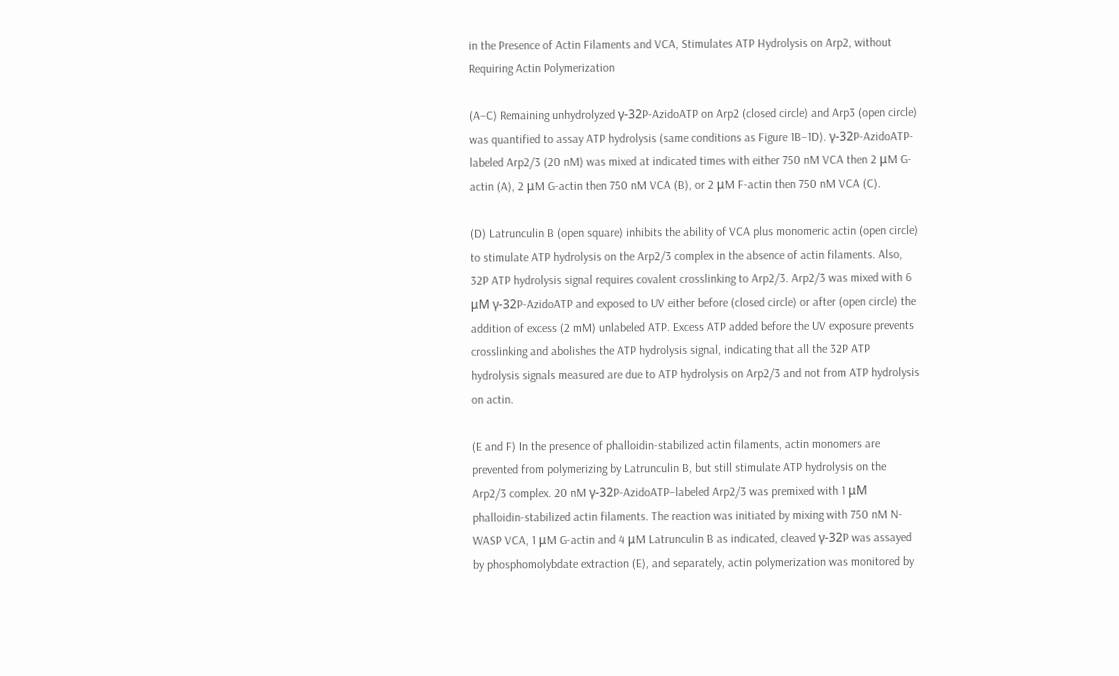in the Presence of Actin Filaments and VCA, Stimulates ATP Hydrolysis on Arp2, without Requiring Actin Polymerization

(A–C) Remaining unhydrolyzed γ-32P-AzidoATP on Arp2 (closed circle) and Arp3 (open circle) was quantified to assay ATP hydrolysis (same conditions as Figure 1B–1D). γ-32P-AzidoATP-labeled Arp2/3 (20 nM) was mixed at indicated times with either 750 nM VCA then 2 μM G-actin (A), 2 μM G-actin then 750 nM VCA (B), or 2 μM F-actin then 750 nM VCA (C).

(D) Latrunculin B (open square) inhibits the ability of VCA plus monomeric actin (open circle) to stimulate ATP hydrolysis on the Arp2/3 complex in the absence of actin filaments. Also, 32P ATP hydrolysis signal requires covalent crosslinking to Arp2/3. Arp2/3 was mixed with 6 μM γ-32P-AzidoATP and exposed to UV either before (closed circle) or after (open circle) the addition of excess (2 mM) unlabeled ATP. Excess ATP added before the UV exposure prevents crosslinking and abolishes the ATP hydrolysis signal, indicating that all the 32P ATP hydrolysis signals measured are due to ATP hydrolysis on Arp2/3 and not from ATP hydrolysis on actin.

(E and F) In the presence of phalloidin-stabilized actin filaments, actin monomers are prevented from polymerizing by Latrunculin B, but still stimulate ATP hydrolysis on the Arp2/3 complex. 20 nM γ-32P-AzidoATP–labeled Arp2/3 was premixed with 1 μM phalloidin-stabilized actin filaments. The reaction was initiated by mixing with 750 nM N-WASP VCA, 1 μM G-actin and 4 μM Latrunculin B as indicated, cleaved γ-32P was assayed by phosphomolybdate extraction (E), and separately, actin polymerization was monitored by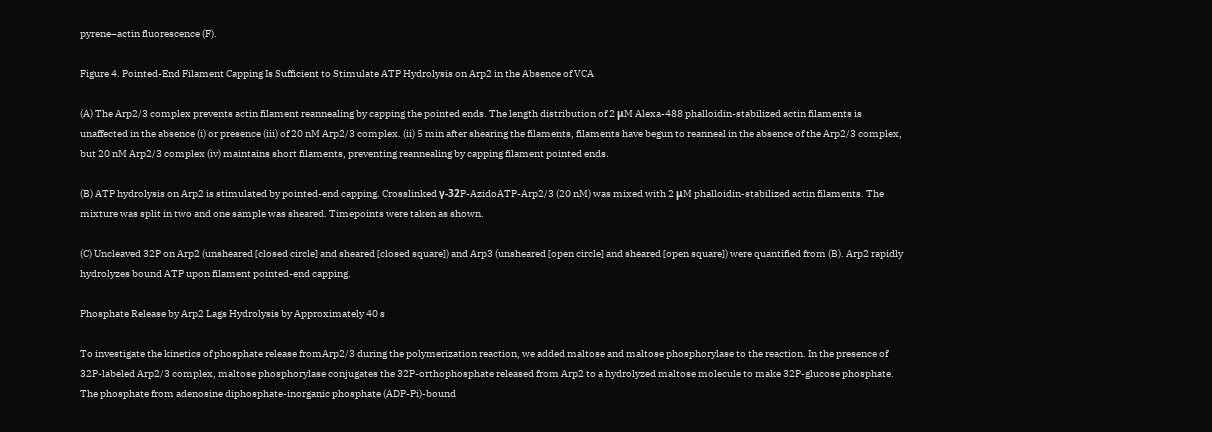pyrene–actin fluorescence (F).

Figure 4. Pointed-End Filament Capping Is Sufficient to Stimulate ATP Hydrolysis on Arp2 in the Absence of VCA

(A) The Arp2/3 complex prevents actin filament reannealing by capping the pointed ends. The length distribution of 2 μM Alexa-488 phalloidin-stabilized actin filaments is unaffected in the absence (i) or presence (iii) of 20 nM Arp2/3 complex. (ii) 5 min after shearing the filaments, filaments have begun to reanneal in the absence of the Arp2/3 complex, but 20 nM Arp2/3 complex (iv) maintains short filaments, preventing reannealing by capping filament pointed ends.

(B) ATP hydrolysis on Arp2 is stimulated by pointed-end capping. Crosslinked γ-32P-AzidoATP-Arp2/3 (20 nM) was mixed with 2 μM phalloidin-stabilized actin filaments. The mixture was split in two and one sample was sheared. Timepoints were taken as shown.

(C) Uncleaved 32P on Arp2 (unsheared [closed circle] and sheared [closed square]) and Arp3 (unsheared [open circle] and sheared [open square]) were quantified from (B). Arp2 rapidly hydrolyzes bound ATP upon filament pointed-end capping.

Phosphate Release by Arp2 Lags Hydrolysis by Approximately 40 s

To investigate the kinetics of phosphate release fromArp2/3 during the polymerization reaction, we added maltose and maltose phosphorylase to the reaction. In the presence of 32P-labeled Arp2/3 complex, maltose phosphorylase conjugates the 32P-orthophosphate released from Arp2 to a hydrolyzed maltose molecule to make 32P-glucose phosphate. The phosphate from adenosine diphosphate-inorganic phosphate (ADP-Pi)-bound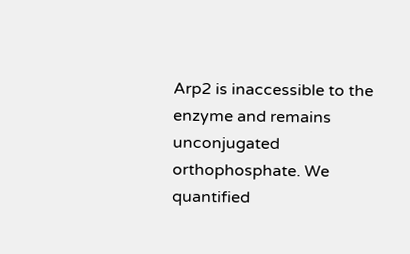Arp2 is inaccessible to the enzyme and remains unconjugated orthophosphate. We quantified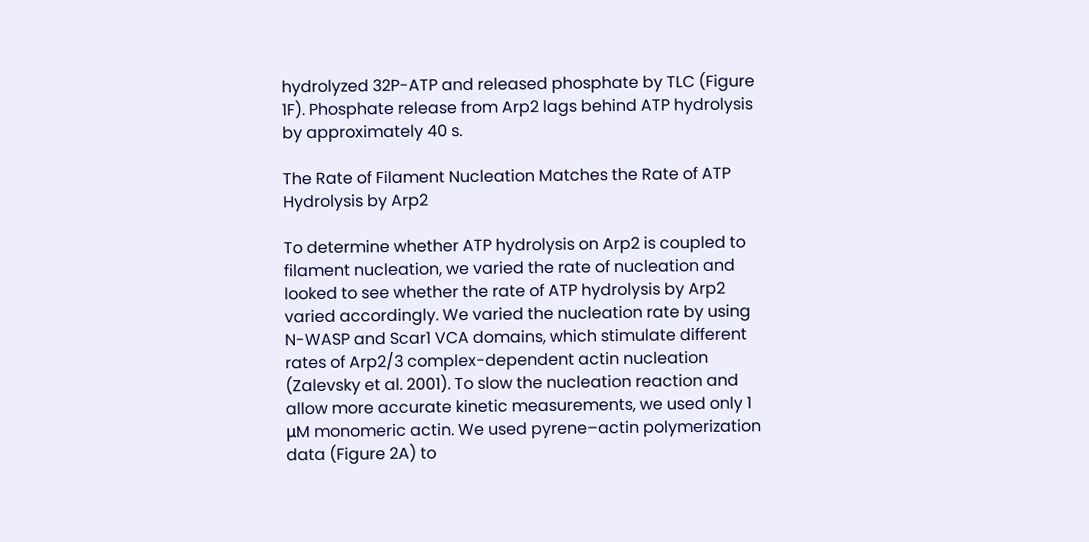hydrolyzed 32P-ATP and released phosphate by TLC (Figure 1F). Phosphate release from Arp2 lags behind ATP hydrolysis by approximately 40 s.

The Rate of Filament Nucleation Matches the Rate of ATP Hydrolysis by Arp2

To determine whether ATP hydrolysis on Arp2 is coupled to filament nucleation, we varied the rate of nucleation and looked to see whether the rate of ATP hydrolysis by Arp2 varied accordingly. We varied the nucleation rate by using N-WASP and Scar1 VCA domains, which stimulate different rates of Arp2/3 complex-dependent actin nucleation (Zalevsky et al. 2001). To slow the nucleation reaction and allow more accurate kinetic measurements, we used only 1 μM monomeric actin. We used pyrene–actin polymerization data (Figure 2A) to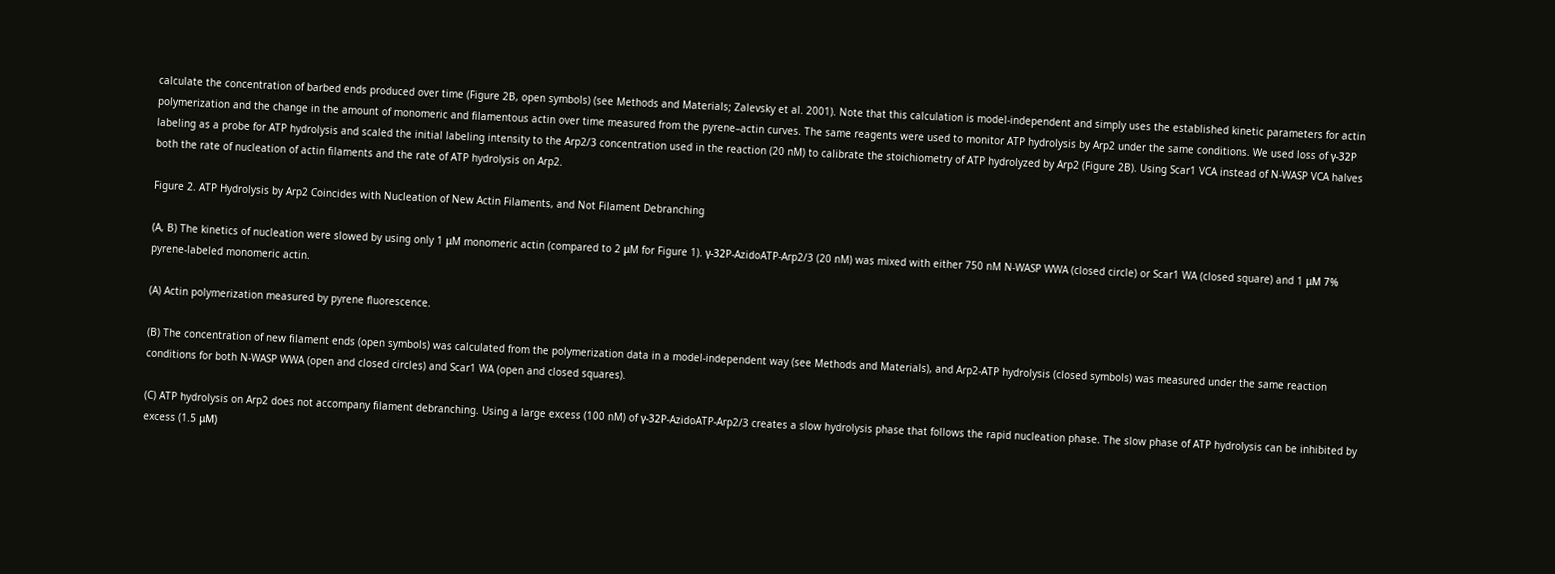calculate the concentration of barbed ends produced over time (Figure 2B, open symbols) (see Methods and Materials; Zalevsky et al. 2001). Note that this calculation is model-independent and simply uses the established kinetic parameters for actin polymerization and the change in the amount of monomeric and filamentous actin over time measured from the pyrene–actin curves. The same reagents were used to monitor ATP hydrolysis by Arp2 under the same conditions. We used loss of γ-32P labeling as a probe for ATP hydrolysis and scaled the initial labeling intensity to the Arp2/3 concentration used in the reaction (20 nM) to calibrate the stoichiometry of ATP hydrolyzed by Arp2 (Figure 2B). Using Scar1 VCA instead of N-WASP VCA halves both the rate of nucleation of actin filaments and the rate of ATP hydrolysis on Arp2.

Figure 2. ATP Hydrolysis by Arp2 Coincides with Nucleation of New Actin Filaments, and Not Filament Debranching

(A, B) The kinetics of nucleation were slowed by using only 1 μM monomeric actin (compared to 2 μM for Figure 1). γ-32P-AzidoATP-Arp2/3 (20 nM) was mixed with either 750 nM N-WASP WWA (closed circle) or Scar1 WA (closed square) and 1 μM 7% pyrene-labeled monomeric actin.

(A) Actin polymerization measured by pyrene fluorescence.

(B) The concentration of new filament ends (open symbols) was calculated from the polymerization data in a model-independent way (see Methods and Materials), and Arp2-ATP hydrolysis (closed symbols) was measured under the same reaction conditions for both N-WASP WWA (open and closed circles) and Scar1 WA (open and closed squares).

(C) ATP hydrolysis on Arp2 does not accompany filament debranching. Using a large excess (100 nM) of γ-32P-AzidoATP-Arp2/3 creates a slow hydrolysis phase that follows the rapid nucleation phase. The slow phase of ATP hydrolysis can be inhibited by excess (1.5 μM)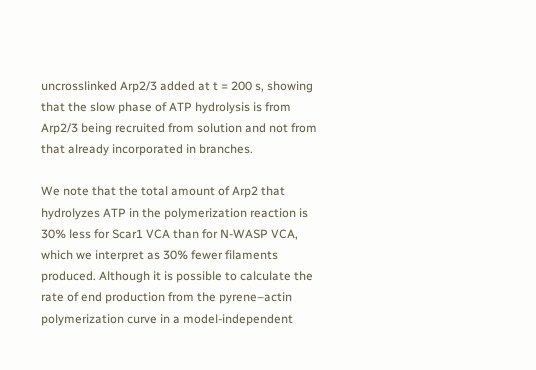uncrosslinked Arp2/3 added at t = 200 s, showing that the slow phase of ATP hydrolysis is from Arp2/3 being recruited from solution and not from that already incorporated in branches.

We note that the total amount of Arp2 that hydrolyzes ATP in the polymerization reaction is 30% less for Scar1 VCA than for N-WASP VCA, which we interpret as 30% fewer filaments produced. Although it is possible to calculate the rate of end production from the pyrene–actin polymerization curve in a model-independent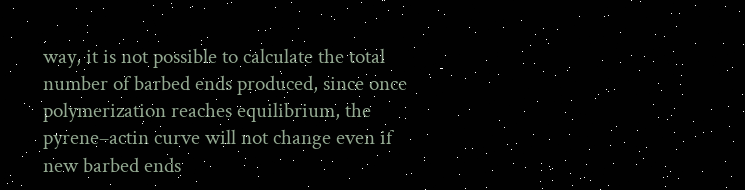way, it is not possible to calculate the total number of barbed ends produced, since once polymerization reaches equilibrium, the pyrene–actin curve will not change even if new barbed ends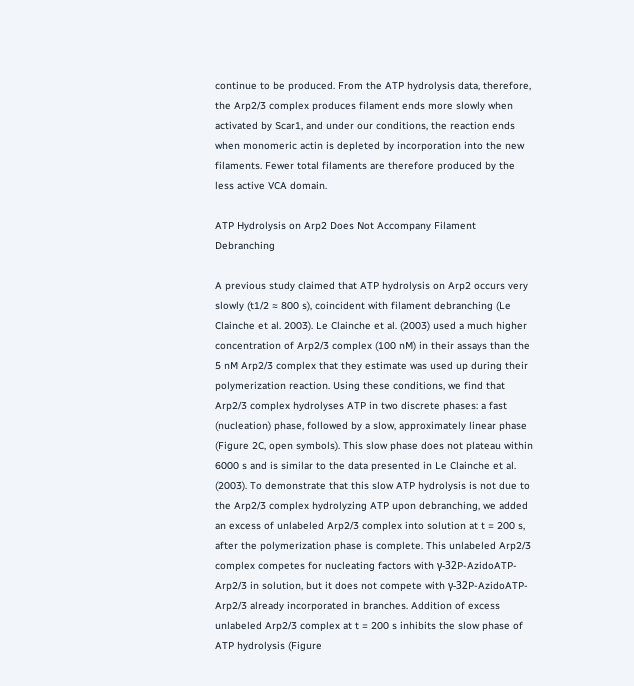continue to be produced. From the ATP hydrolysis data, therefore, the Arp2/3 complex produces filament ends more slowly when activated by Scar1, and under our conditions, the reaction ends when monomeric actin is depleted by incorporation into the new filaments. Fewer total filaments are therefore produced by the less active VCA domain.

ATP Hydrolysis on Arp2 Does Not Accompany Filament Debranching

A previous study claimed that ATP hydrolysis on Arp2 occurs very slowly (t1/2 ≈ 800 s), coincident with filament debranching (Le Clainche et al. 2003). Le Clainche et al. (2003) used a much higher concentration of Arp2/3 complex (100 nM) in their assays than the 5 nM Arp2/3 complex that they estimate was used up during their polymerization reaction. Using these conditions, we find that Arp2/3 complex hydrolyses ATP in two discrete phases: a fast (nucleation) phase, followed by a slow, approximately linear phase (Figure 2C, open symbols). This slow phase does not plateau within 6000 s and is similar to the data presented in Le Clainche et al. (2003). To demonstrate that this slow ATP hydrolysis is not due to the Arp2/3 complex hydrolyzing ATP upon debranching, we added an excess of unlabeled Arp2/3 complex into solution at t = 200 s, after the polymerization phase is complete. This unlabeled Arp2/3 complex competes for nucleating factors with γ-32P-AzidoATP-Arp2/3 in solution, but it does not compete with γ-32P-AzidoATP-Arp2/3 already incorporated in branches. Addition of excess unlabeled Arp2/3 complex at t = 200 s inhibits the slow phase of ATP hydrolysis (Figure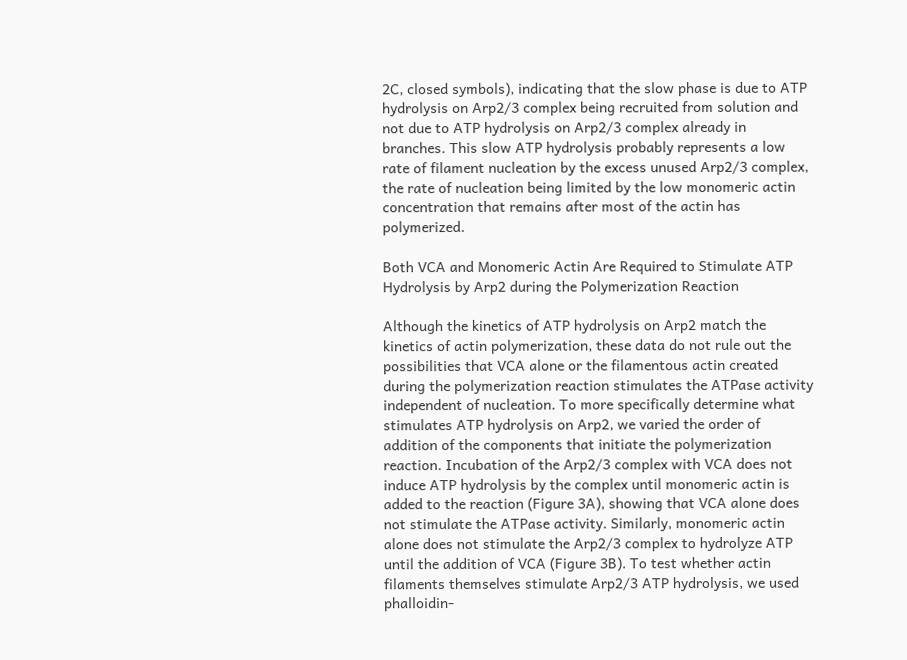2C, closed symbols), indicating that the slow phase is due to ATP hydrolysis on Arp2/3 complex being recruited from solution and not due to ATP hydrolysis on Arp2/3 complex already in branches. This slow ATP hydrolysis probably represents a low rate of filament nucleation by the excess unused Arp2/3 complex, the rate of nucleation being limited by the low monomeric actin concentration that remains after most of the actin has polymerized.

Both VCA and Monomeric Actin Are Required to Stimulate ATP Hydrolysis by Arp2 during the Polymerization Reaction

Although the kinetics of ATP hydrolysis on Arp2 match the kinetics of actin polymerization, these data do not rule out the possibilities that VCA alone or the filamentous actin created during the polymerization reaction stimulates the ATPase activity independent of nucleation. To more specifically determine what stimulates ATP hydrolysis on Arp2, we varied the order of addition of the components that initiate the polymerization reaction. Incubation of the Arp2/3 complex with VCA does not induce ATP hydrolysis by the complex until monomeric actin is added to the reaction (Figure 3A), showing that VCA alone does not stimulate the ATPase activity. Similarly, monomeric actin alone does not stimulate the Arp2/3 complex to hydrolyze ATP until the addition of VCA (Figure 3B). To test whether actin filaments themselves stimulate Arp2/3 ATP hydrolysis, we used phalloidin-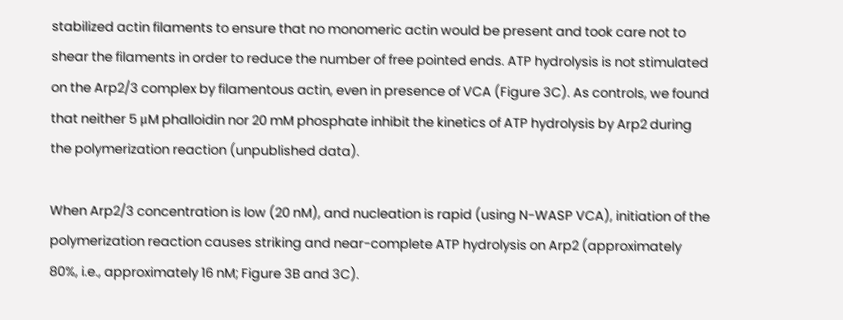stabilized actin filaments to ensure that no monomeric actin would be present and took care not to shear the filaments in order to reduce the number of free pointed ends. ATP hydrolysis is not stimulated on the Arp2/3 complex by filamentous actin, even in presence of VCA (Figure 3C). As controls, we found that neither 5 μM phalloidin nor 20 mM phosphate inhibit the kinetics of ATP hydrolysis by Arp2 during the polymerization reaction (unpublished data).

When Arp2/3 concentration is low (20 nM), and nucleation is rapid (using N-WASP VCA), initiation of the polymerization reaction causes striking and near-complete ATP hydrolysis on Arp2 (approximately 80%, i.e., approximately 16 nM; Figure 3B and 3C).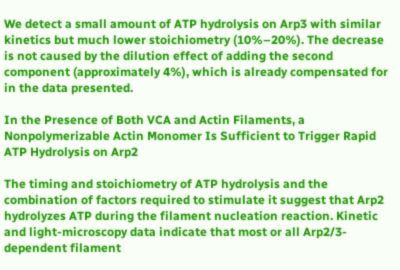We detect a small amount of ATP hydrolysis on Arp3 with similar kinetics but much lower stoichiometry (10%–20%). The decrease is not caused by the dilution effect of adding the second component (approximately 4%), which is already compensated for in the data presented.

In the Presence of Both VCA and Actin Filaments, a Nonpolymerizable Actin Monomer Is Sufficient to Trigger Rapid ATP Hydrolysis on Arp2

The timing and stoichiometry of ATP hydrolysis and the combination of factors required to stimulate it suggest that Arp2 hydrolyzes ATP during the filament nucleation reaction. Kinetic and light-microscopy data indicate that most or all Arp2/3-dependent filament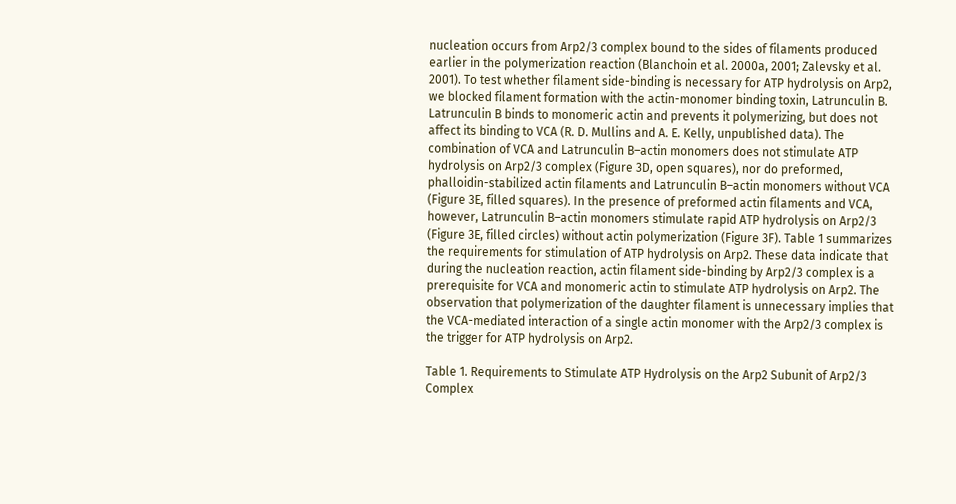nucleation occurs from Arp2/3 complex bound to the sides of filaments produced earlier in the polymerization reaction (Blanchoin et al. 2000a, 2001; Zalevsky et al. 2001). To test whether filament side-binding is necessary for ATP hydrolysis on Arp2, we blocked filament formation with the actin-monomer binding toxin, Latrunculin B. Latrunculin B binds to monomeric actin and prevents it polymerizing, but does not affect its binding to VCA (R. D. Mullins and A. E. Kelly, unpublished data). The combination of VCA and Latrunculin B–actin monomers does not stimulate ATP hydrolysis on Arp2/3 complex (Figure 3D, open squares), nor do preformed, phalloidin-stabilized actin filaments and Latrunculin B–actin monomers without VCA (Figure 3E, filled squares). In the presence of preformed actin filaments and VCA, however, Latrunculin B–actin monomers stimulate rapid ATP hydrolysis on Arp2/3 (Figure 3E, filled circles) without actin polymerization (Figure 3F). Table 1 summarizes the requirements for stimulation of ATP hydrolysis on Arp2. These data indicate that during the nucleation reaction, actin filament side-binding by Arp2/3 complex is a prerequisite for VCA and monomeric actin to stimulate ATP hydrolysis on Arp2. The observation that polymerization of the daughter filament is unnecessary implies that the VCA-mediated interaction of a single actin monomer with the Arp2/3 complex is the trigger for ATP hydrolysis on Arp2.

Table 1. Requirements to Stimulate ATP Hydrolysis on the Arp2 Subunit of Arp2/3 Complex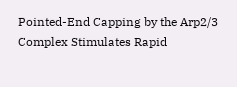Pointed-End Capping by the Arp2/3 Complex Stimulates Rapid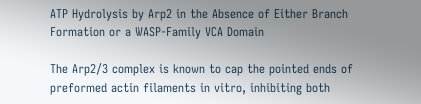ATP Hydrolysis by Arp2 in the Absence of Either Branch Formation or a WASP-Family VCA Domain

The Arp2/3 complex is known to cap the pointed ends of preformed actin filaments in vitro, inhibiting both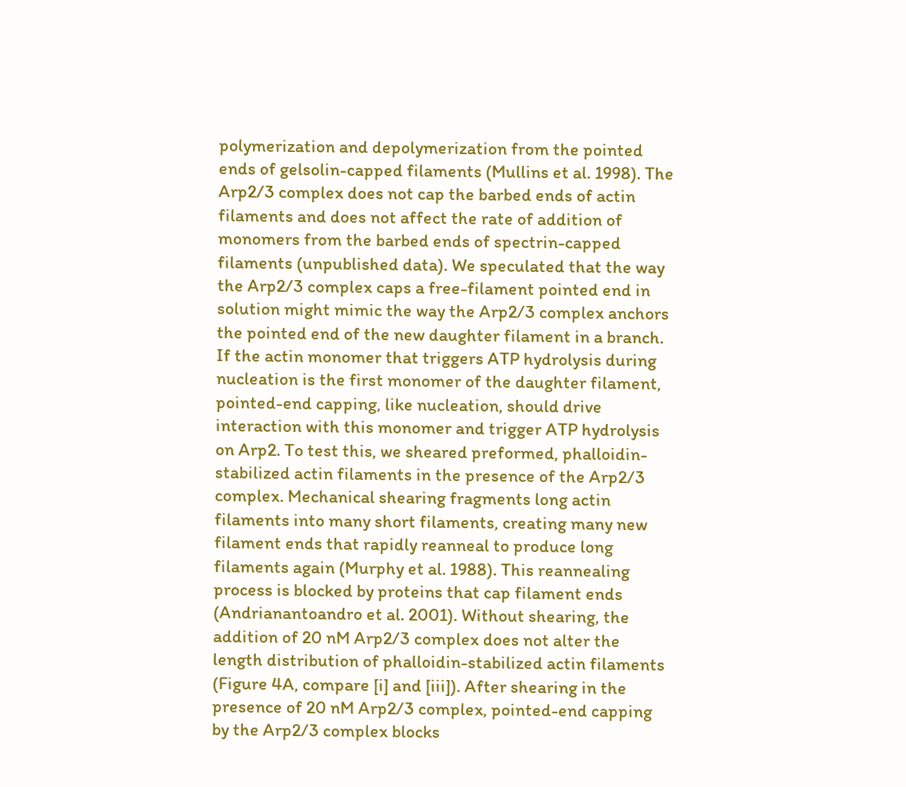polymerization and depolymerization from the pointed ends of gelsolin-capped filaments (Mullins et al. 1998). The Arp2/3 complex does not cap the barbed ends of actin filaments and does not affect the rate of addition of monomers from the barbed ends of spectrin-capped filaments (unpublished data). We speculated that the way the Arp2/3 complex caps a free-filament pointed end in solution might mimic the way the Arp2/3 complex anchors the pointed end of the new daughter filament in a branch. If the actin monomer that triggers ATP hydrolysis during nucleation is the first monomer of the daughter filament, pointed-end capping, like nucleation, should drive interaction with this monomer and trigger ATP hydrolysis on Arp2. To test this, we sheared preformed, phalloidin-stabilized actin filaments in the presence of the Arp2/3 complex. Mechanical shearing fragments long actin filaments into many short filaments, creating many new filament ends that rapidly reanneal to produce long filaments again (Murphy et al. 1988). This reannealing process is blocked by proteins that cap filament ends (Andrianantoandro et al. 2001). Without shearing, the addition of 20 nM Arp2/3 complex does not alter the length distribution of phalloidin-stabilized actin filaments (Figure 4A, compare [i] and [iii]). After shearing in the presence of 20 nM Arp2/3 complex, pointed-end capping by the Arp2/3 complex blocks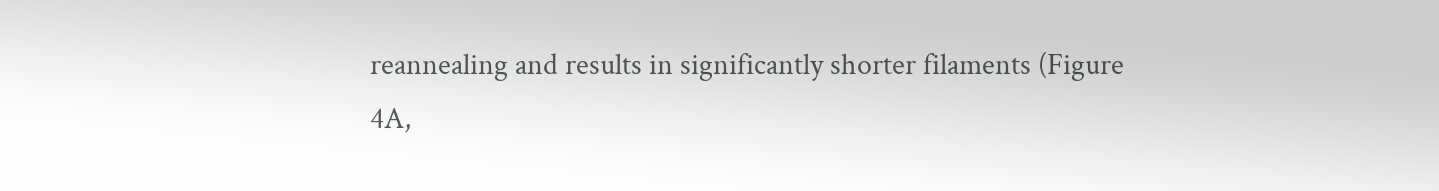reannealing and results in significantly shorter filaments (Figure 4A,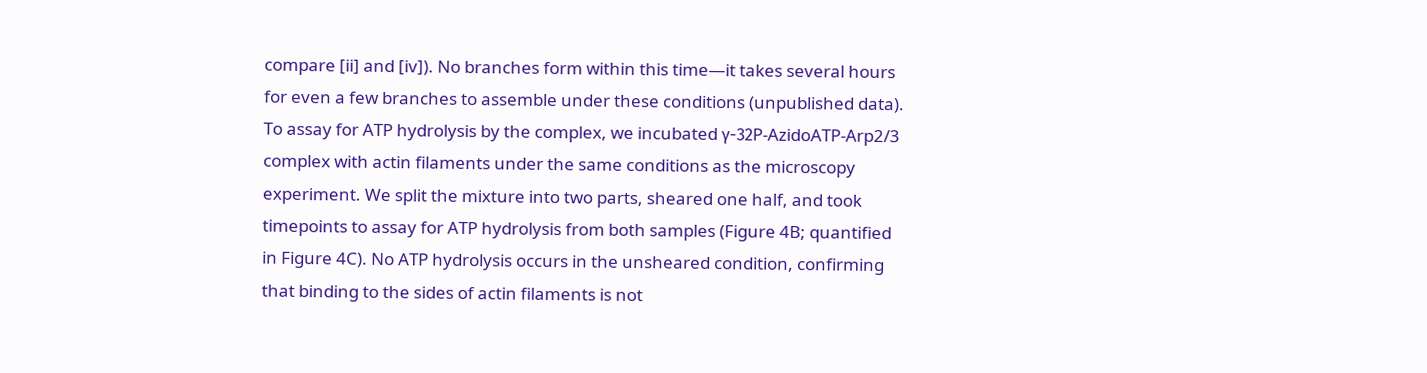compare [ii] and [iv]). No branches form within this time—it takes several hours for even a few branches to assemble under these conditions (unpublished data). To assay for ATP hydrolysis by the complex, we incubated γ-32P-AzidoATP-Arp2/3 complex with actin filaments under the same conditions as the microscopy experiment. We split the mixture into two parts, sheared one half, and took timepoints to assay for ATP hydrolysis from both samples (Figure 4B; quantified in Figure 4C). No ATP hydrolysis occurs in the unsheared condition, confirming that binding to the sides of actin filaments is not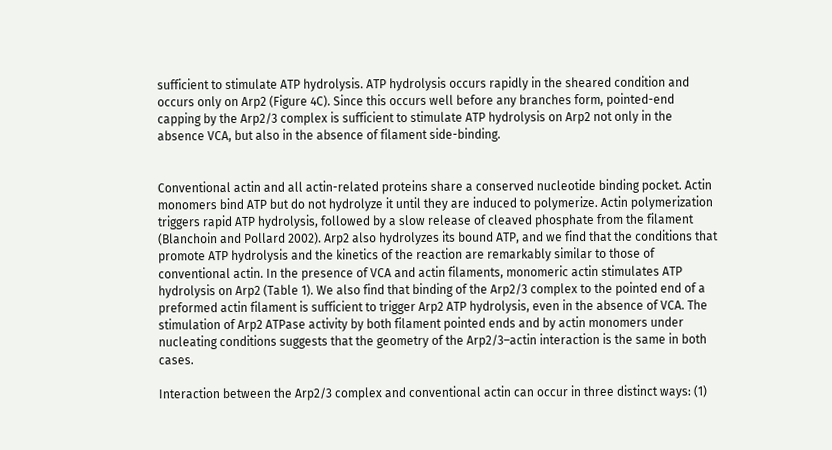sufficient to stimulate ATP hydrolysis. ATP hydrolysis occurs rapidly in the sheared condition and occurs only on Arp2 (Figure 4C). Since this occurs well before any branches form, pointed-end capping by the Arp2/3 complex is sufficient to stimulate ATP hydrolysis on Arp2 not only in the absence VCA, but also in the absence of filament side-binding.


Conventional actin and all actin-related proteins share a conserved nucleotide binding pocket. Actin monomers bind ATP but do not hydrolyze it until they are induced to polymerize. Actin polymerization triggers rapid ATP hydrolysis, followed by a slow release of cleaved phosphate from the filament (Blanchoin and Pollard 2002). Arp2 also hydrolyzes its bound ATP, and we find that the conditions that promote ATP hydrolysis and the kinetics of the reaction are remarkably similar to those of conventional actin. In the presence of VCA and actin filaments, monomeric actin stimulates ATP hydrolysis on Arp2 (Table 1). We also find that binding of the Arp2/3 complex to the pointed end of a preformed actin filament is sufficient to trigger Arp2 ATP hydrolysis, even in the absence of VCA. The stimulation of Arp2 ATPase activity by both filament pointed ends and by actin monomers under nucleating conditions suggests that the geometry of the Arp2/3–actin interaction is the same in both cases.

Interaction between the Arp2/3 complex and conventional actin can occur in three distinct ways: (1)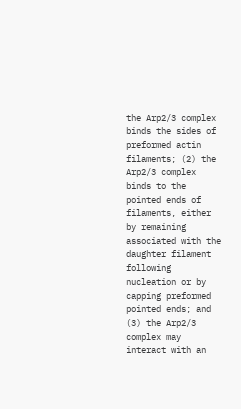the Arp2/3 complex binds the sides of preformed actin filaments; (2) the Arp2/3 complex binds to the pointed ends of filaments, either by remaining associated with the daughter filament following nucleation or by capping preformed pointed ends; and (3) the Arp2/3 complex may interact with an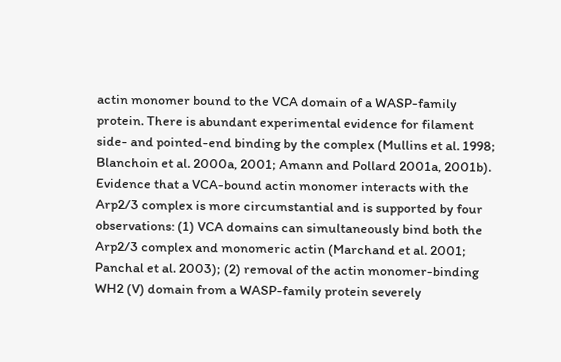actin monomer bound to the VCA domain of a WASP-family protein. There is abundant experimental evidence for filament side- and pointed-end binding by the complex (Mullins et al. 1998; Blanchoin et al. 2000a, 2001; Amann and Pollard 2001a, 2001b). Evidence that a VCA-bound actin monomer interacts with the Arp2/3 complex is more circumstantial and is supported by four observations: (1) VCA domains can simultaneously bind both the Arp2/3 complex and monomeric actin (Marchand et al. 2001; Panchal et al. 2003); (2) removal of the actin monomer-binding WH2 (V) domain from a WASP-family protein severely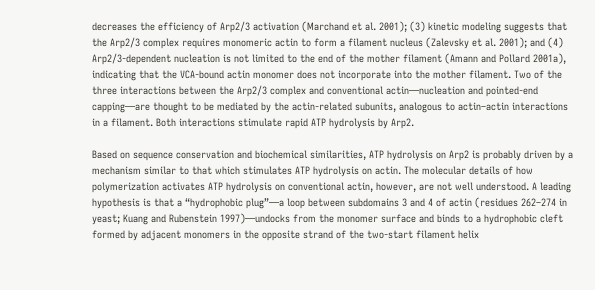decreases the efficiency of Arp2/3 activation (Marchand et al. 2001); (3) kinetic modeling suggests that the Arp2/3 complex requires monomeric actin to form a filament nucleus (Zalevsky et al. 2001); and (4) Arp2/3-dependent nucleation is not limited to the end of the mother filament (Amann and Pollard 2001a), indicating that the VCA-bound actin monomer does not incorporate into the mother filament. Two of the three interactions between the Arp2/3 complex and conventional actin—nucleation and pointed-end capping—are thought to be mediated by the actin-related subunits, analogous to actin–actin interactions in a filament. Both interactions stimulate rapid ATP hydrolysis by Arp2.

Based on sequence conservation and biochemical similarities, ATP hydrolysis on Arp2 is probably driven by a mechanism similar to that which stimulates ATP hydrolysis on actin. The molecular details of how polymerization activates ATP hydrolysis on conventional actin, however, are not well understood. A leading hypothesis is that a “hydrophobic plug”—a loop between subdomains 3 and 4 of actin (residues 262–274 in yeast; Kuang and Rubenstein 1997)—undocks from the monomer surface and binds to a hydrophobic cleft formed by adjacent monomers in the opposite strand of the two-start filament helix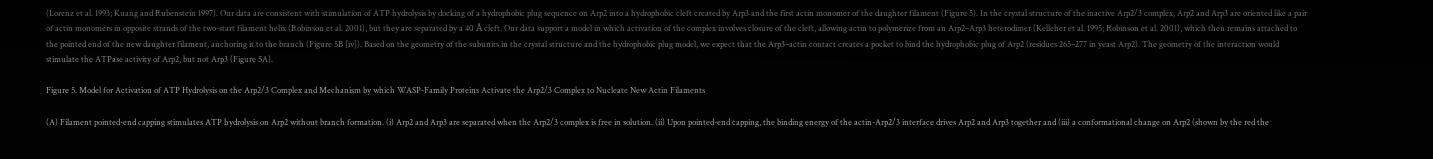(Lorenz et al. 1993; Kuang and Rubenstein 1997). Our data are consistent with stimulation of ATP hydrolysis by docking of a hydrophobic plug sequence on Arp2 into a hydrophobic cleft created by Arp3 and the first actin monomer of the daughter filament (Figure 5). In the crystal structure of the inactive Arp2/3 complex, Arp2 and Arp3 are oriented like a pair of actin monomers in opposite strands of the two-start filament helix (Robinson et al. 2001), but they are separated by a 40 Å cleft. Our data support a model in which activation of the complex involves closure of the cleft, allowing actin to polymerize from an Arp2–Arp3 heterodimer (Kelleher et al. 1995; Robinson et al. 2001), which then remains attached to the pointed end of the new daughter filament, anchoring it to the branch (Figure 5B [iv]). Based on the geometry of the subunits in the crystal structure and the hydrophobic plug model, we expect that the Arp3–actin contact creates a pocket to bind the hydrophobic plug of Arp2 (residues 265–277 in yeast Arp2). The geometry of the interaction would stimulate the ATPase activity of Arp2, but not Arp3 (Figure 5A).

Figure 5. Model for Activation of ATP Hydrolysis on the Arp2/3 Complex and Mechanism by which WASP-Family Proteins Activate the Arp2/3 Complex to Nucleate New Actin Filaments

(A) Filament pointed-end capping stimulates ATP hydrolysis on Arp2 without branch formation. (i) Arp2 and Arp3 are separated when the Arp2/3 complex is free in solution. (ii) Upon pointed-end capping, the binding energy of the actin-Arp2/3 interface drives Arp2 and Arp3 together and (iii) a conformational change on Arp2 (shown by the red the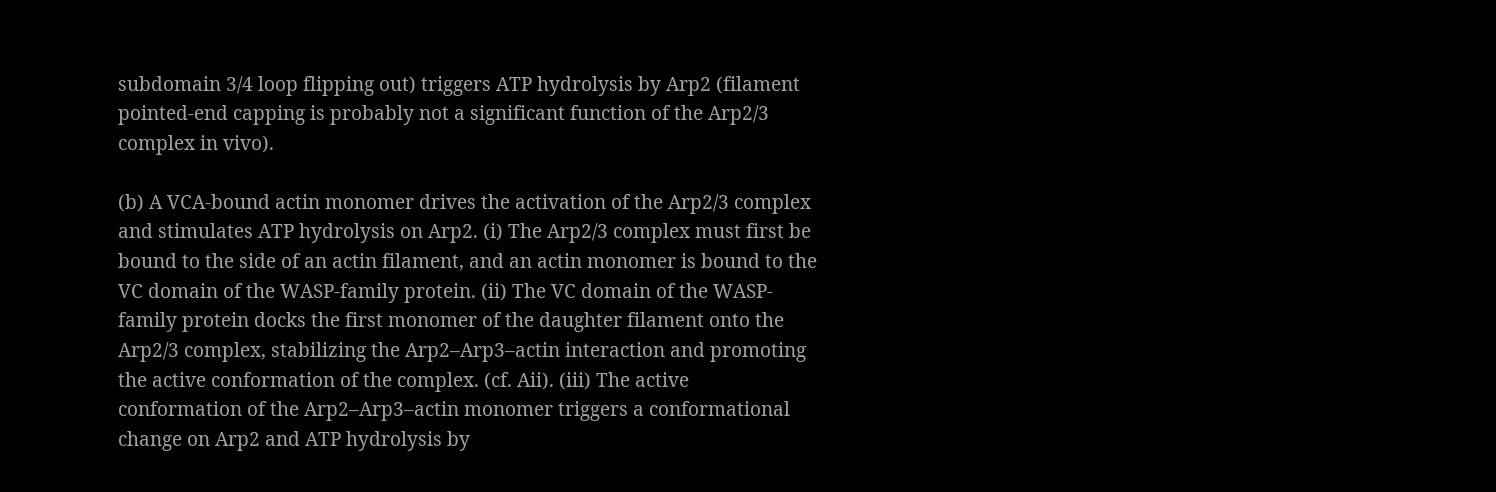subdomain 3/4 loop flipping out) triggers ATP hydrolysis by Arp2 (filament pointed-end capping is probably not a significant function of the Arp2/3 complex in vivo).

(b) A VCA-bound actin monomer drives the activation of the Arp2/3 complex and stimulates ATP hydrolysis on Arp2. (i) The Arp2/3 complex must first be bound to the side of an actin filament, and an actin monomer is bound to the VC domain of the WASP-family protein. (ii) The VC domain of the WASP-family protein docks the first monomer of the daughter filament onto the Arp2/3 complex, stabilizing the Arp2–Arp3–actin interaction and promoting the active conformation of the complex. (cf. Aii). (iii) The active conformation of the Arp2–Arp3–actin monomer triggers a conformational change on Arp2 and ATP hydrolysis by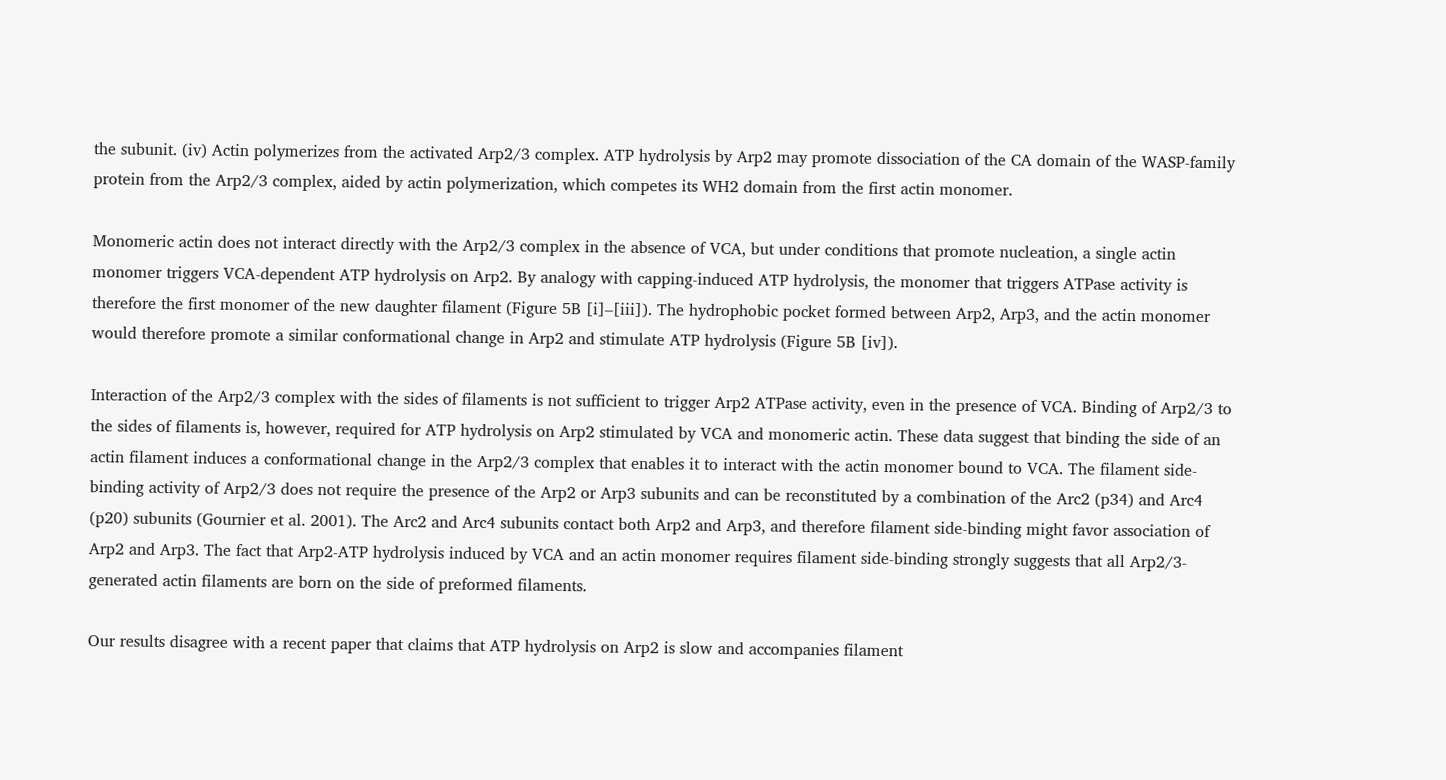the subunit. (iv) Actin polymerizes from the activated Arp2/3 complex. ATP hydrolysis by Arp2 may promote dissociation of the CA domain of the WASP-family protein from the Arp2/3 complex, aided by actin polymerization, which competes its WH2 domain from the first actin monomer.

Monomeric actin does not interact directly with the Arp2/3 complex in the absence of VCA, but under conditions that promote nucleation, a single actin monomer triggers VCA-dependent ATP hydrolysis on Arp2. By analogy with capping-induced ATP hydrolysis, the monomer that triggers ATPase activity is therefore the first monomer of the new daughter filament (Figure 5B [i]–[iii]). The hydrophobic pocket formed between Arp2, Arp3, and the actin monomer would therefore promote a similar conformational change in Arp2 and stimulate ATP hydrolysis (Figure 5B [iv]).

Interaction of the Arp2/3 complex with the sides of filaments is not sufficient to trigger Arp2 ATPase activity, even in the presence of VCA. Binding of Arp2/3 to the sides of filaments is, however, required for ATP hydrolysis on Arp2 stimulated by VCA and monomeric actin. These data suggest that binding the side of an actin filament induces a conformational change in the Arp2/3 complex that enables it to interact with the actin monomer bound to VCA. The filament side-binding activity of Arp2/3 does not require the presence of the Arp2 or Arp3 subunits and can be reconstituted by a combination of the Arc2 (p34) and Arc4 (p20) subunits (Gournier et al. 2001). The Arc2 and Arc4 subunits contact both Arp2 and Arp3, and therefore filament side-binding might favor association of Arp2 and Arp3. The fact that Arp2-ATP hydrolysis induced by VCA and an actin monomer requires filament side-binding strongly suggests that all Arp2/3-generated actin filaments are born on the side of preformed filaments.

Our results disagree with a recent paper that claims that ATP hydrolysis on Arp2 is slow and accompanies filament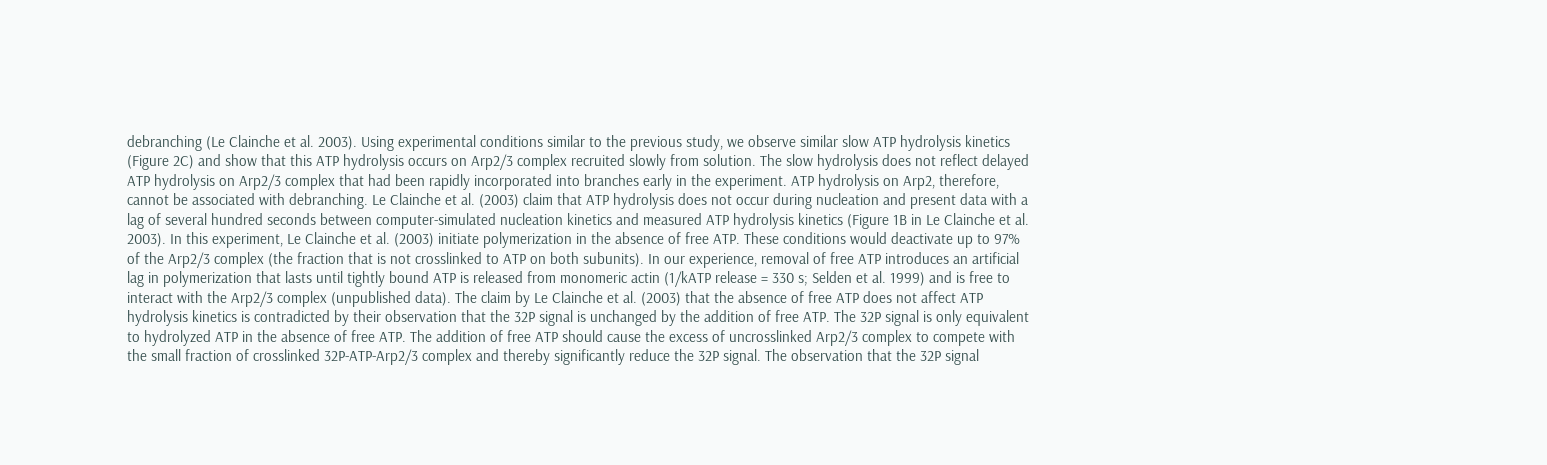debranching (Le Clainche et al. 2003). Using experimental conditions similar to the previous study, we observe similar slow ATP hydrolysis kinetics (Figure 2C) and show that this ATP hydrolysis occurs on Arp2/3 complex recruited slowly from solution. The slow hydrolysis does not reflect delayed ATP hydrolysis on Arp2/3 complex that had been rapidly incorporated into branches early in the experiment. ATP hydrolysis on Arp2, therefore, cannot be associated with debranching. Le Clainche et al. (2003) claim that ATP hydrolysis does not occur during nucleation and present data with a lag of several hundred seconds between computer-simulated nucleation kinetics and measured ATP hydrolysis kinetics (Figure 1B in Le Clainche et al. 2003). In this experiment, Le Clainche et al. (2003) initiate polymerization in the absence of free ATP. These conditions would deactivate up to 97% of the Arp2/3 complex (the fraction that is not crosslinked to ATP on both subunits). In our experience, removal of free ATP introduces an artificial lag in polymerization that lasts until tightly bound ATP is released from monomeric actin (1/kATP release = 330 s; Selden et al. 1999) and is free to interact with the Arp2/3 complex (unpublished data). The claim by Le Clainche et al. (2003) that the absence of free ATP does not affect ATP hydrolysis kinetics is contradicted by their observation that the 32P signal is unchanged by the addition of free ATP. The 32P signal is only equivalent to hydrolyzed ATP in the absence of free ATP. The addition of free ATP should cause the excess of uncrosslinked Arp2/3 complex to compete with the small fraction of crosslinked 32P-ATP-Arp2/3 complex and thereby significantly reduce the 32P signal. The observation that the 32P signal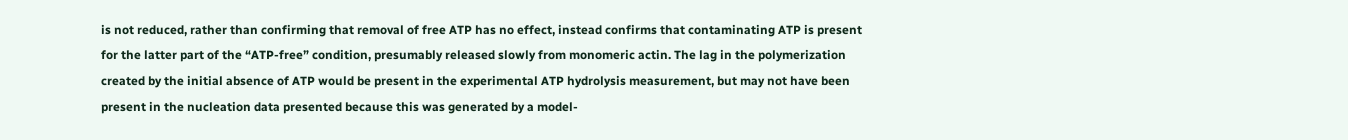is not reduced, rather than confirming that removal of free ATP has no effect, instead confirms that contaminating ATP is present for the latter part of the “ATP-free” condition, presumably released slowly from monomeric actin. The lag in the polymerization created by the initial absence of ATP would be present in the experimental ATP hydrolysis measurement, but may not have been present in the nucleation data presented because this was generated by a model-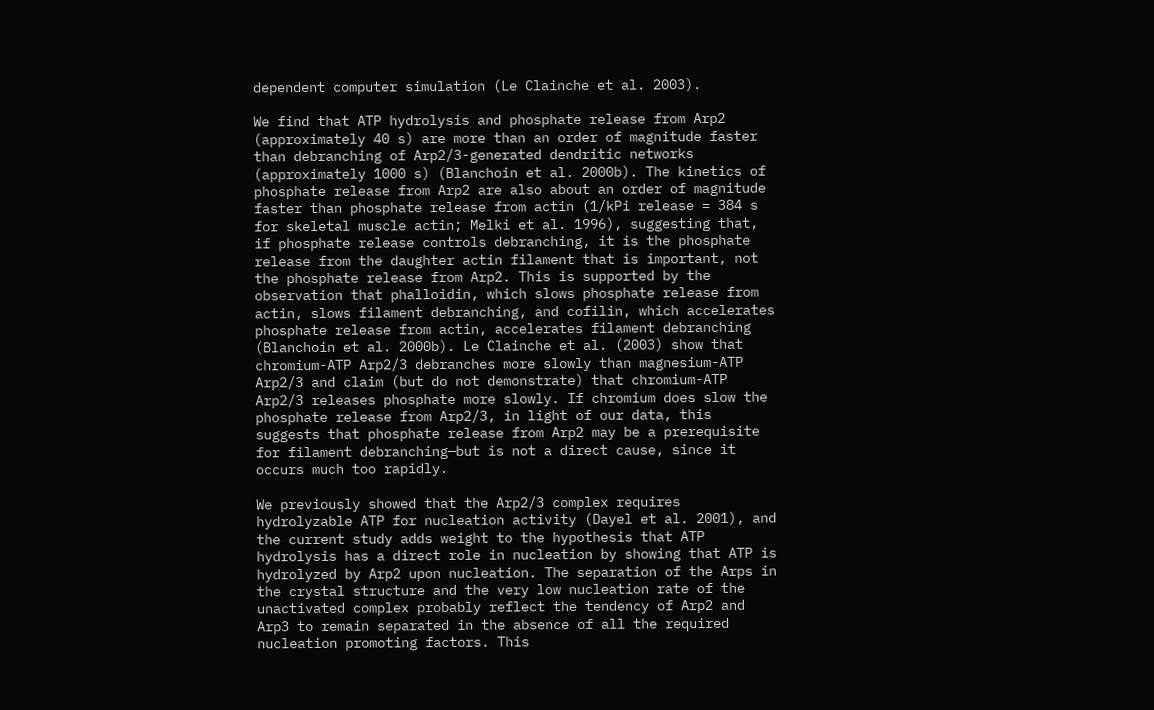dependent computer simulation (Le Clainche et al. 2003).

We find that ATP hydrolysis and phosphate release from Arp2 (approximately 40 s) are more than an order of magnitude faster than debranching of Arp2/3-generated dendritic networks (approximately 1000 s) (Blanchoin et al. 2000b). The kinetics of phosphate release from Arp2 are also about an order of magnitude faster than phosphate release from actin (1/kPi release = 384 s for skeletal muscle actin; Melki et al. 1996), suggesting that, if phosphate release controls debranching, it is the phosphate release from the daughter actin filament that is important, not the phosphate release from Arp2. This is supported by the observation that phalloidin, which slows phosphate release from actin, slows filament debranching, and cofilin, which accelerates phosphate release from actin, accelerates filament debranching (Blanchoin et al. 2000b). Le Clainche et al. (2003) show that chromium-ATP Arp2/3 debranches more slowly than magnesium-ATP Arp2/3 and claim (but do not demonstrate) that chromium-ATP Arp2/3 releases phosphate more slowly. If chromium does slow the phosphate release from Arp2/3, in light of our data, this suggests that phosphate release from Arp2 may be a prerequisite for filament debranching—but is not a direct cause, since it occurs much too rapidly.

We previously showed that the Arp2/3 complex requires hydrolyzable ATP for nucleation activity (Dayel et al. 2001), and the current study adds weight to the hypothesis that ATP hydrolysis has a direct role in nucleation by showing that ATP is hydrolyzed by Arp2 upon nucleation. The separation of the Arps in the crystal structure and the very low nucleation rate of the unactivated complex probably reflect the tendency of Arp2 and Arp3 to remain separated in the absence of all the required nucleation promoting factors. This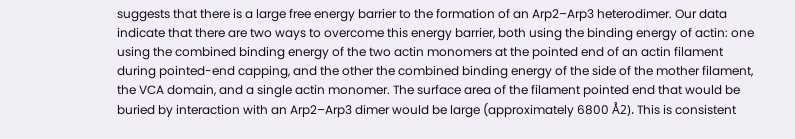suggests that there is a large free energy barrier to the formation of an Arp2–Arp3 heterodimer. Our data indicate that there are two ways to overcome this energy barrier, both using the binding energy of actin: one using the combined binding energy of the two actin monomers at the pointed end of an actin filament during pointed-end capping, and the other the combined binding energy of the side of the mother filament, the VCA domain, and a single actin monomer. The surface area of the filament pointed end that would be buried by interaction with an Arp2–Arp3 dimer would be large (approximately 6800 Å2). This is consistent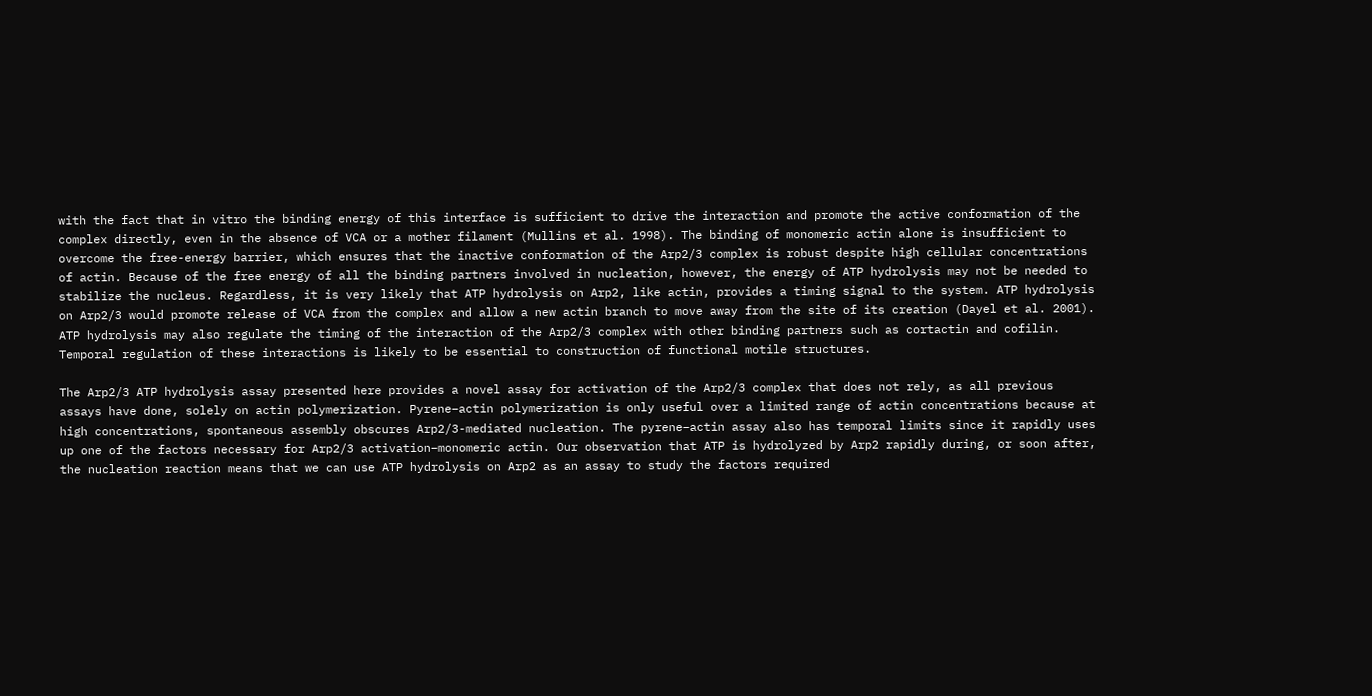with the fact that in vitro the binding energy of this interface is sufficient to drive the interaction and promote the active conformation of the complex directly, even in the absence of VCA or a mother filament (Mullins et al. 1998). The binding of monomeric actin alone is insufficient to overcome the free-energy barrier, which ensures that the inactive conformation of the Arp2/3 complex is robust despite high cellular concentrations of actin. Because of the free energy of all the binding partners involved in nucleation, however, the energy of ATP hydrolysis may not be needed to stabilize the nucleus. Regardless, it is very likely that ATP hydrolysis on Arp2, like actin, provides a timing signal to the system. ATP hydrolysis on Arp2/3 would promote release of VCA from the complex and allow a new actin branch to move away from the site of its creation (Dayel et al. 2001). ATP hydrolysis may also regulate the timing of the interaction of the Arp2/3 complex with other binding partners such as cortactin and cofilin. Temporal regulation of these interactions is likely to be essential to construction of functional motile structures.

The Arp2/3 ATP hydrolysis assay presented here provides a novel assay for activation of the Arp2/3 complex that does not rely, as all previous assays have done, solely on actin polymerization. Pyrene–actin polymerization is only useful over a limited range of actin concentrations because at high concentrations, spontaneous assembly obscures Arp2/3-mediated nucleation. The pyrene–actin assay also has temporal limits since it rapidly uses up one of the factors necessary for Arp2/3 activation–monomeric actin. Our observation that ATP is hydrolyzed by Arp2 rapidly during, or soon after, the nucleation reaction means that we can use ATP hydrolysis on Arp2 as an assay to study the factors required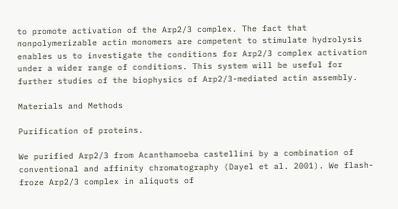to promote activation of the Arp2/3 complex. The fact that nonpolymerizable actin monomers are competent to stimulate hydrolysis enables us to investigate the conditions for Arp2/3 complex activation under a wider range of conditions. This system will be useful for further studies of the biophysics of Arp2/3-mediated actin assembly.

Materials and Methods

Purification of proteins.

We purified Arp2/3 from Acanthamoeba castellini by a combination of conventional and affinity chromatography (Dayel et al. 2001). We flash-froze Arp2/3 complex in aliquots of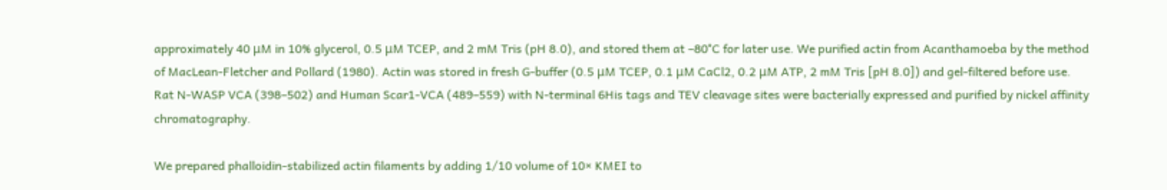approximately 40 μM in 10% glycerol, 0.5 μM TCEP, and 2 mM Tris (pH 8.0), and stored them at –80°C for later use. We purified actin from Acanthamoeba by the method of MacLean-Fletcher and Pollard (1980). Actin was stored in fresh G-buffer (0.5 μM TCEP, 0.1 μM CaCl2, 0.2 μM ATP, 2 mM Tris [pH 8.0]) and gel-filtered before use. Rat N-WASP VCA (398–502) and Human Scar1-VCA (489–559) with N-terminal 6His tags and TEV cleavage sites were bacterially expressed and purified by nickel affinity chromatography.

We prepared phalloidin-stabilized actin filaments by adding 1/10 volume of 10× KMEI to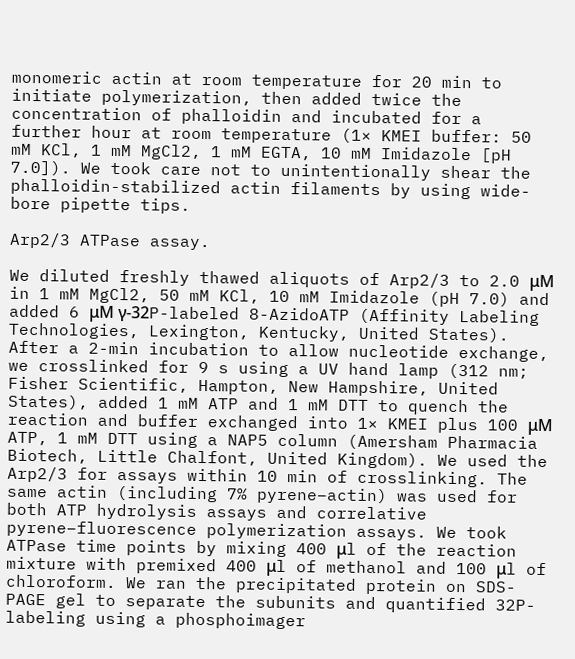monomeric actin at room temperature for 20 min to initiate polymerization, then added twice the concentration of phalloidin and incubated for a further hour at room temperature (1× KMEI buffer: 50 mM KCl, 1 mM MgCl2, 1 mM EGTA, 10 mM Imidazole [pH 7.0]). We took care not to unintentionally shear the phalloidin-stabilized actin filaments by using wide-bore pipette tips.

Arp2/3 ATPase assay.

We diluted freshly thawed aliquots of Arp2/3 to 2.0 μM in 1 mM MgCl2, 50 mM KCl, 10 mM Imidazole (pH 7.0) and added 6 μM γ-32P-labeled 8-AzidoATP (Affinity Labeling Technologies, Lexington, Kentucky, United States). After a 2-min incubation to allow nucleotide exchange, we crosslinked for 9 s using a UV hand lamp (312 nm; Fisher Scientific, Hampton, New Hampshire, United States), added 1 mM ATP and 1 mM DTT to quench the reaction and buffer exchanged into 1× KMEI plus 100 μM ATP, 1 mM DTT using a NAP5 column (Amersham Pharmacia Biotech, Little Chalfont, United Kingdom). We used the Arp2/3 for assays within 10 min of crosslinking. The same actin (including 7% pyrene–actin) was used for both ATP hydrolysis assays and correlative pyrene–fluorescence polymerization assays. We took ATPase time points by mixing 400 μl of the reaction mixture with premixed 400 μl of methanol and 100 μl of chloroform. We ran the precipitated protein on SDS-PAGE gel to separate the subunits and quantified 32P-labeling using a phosphoimager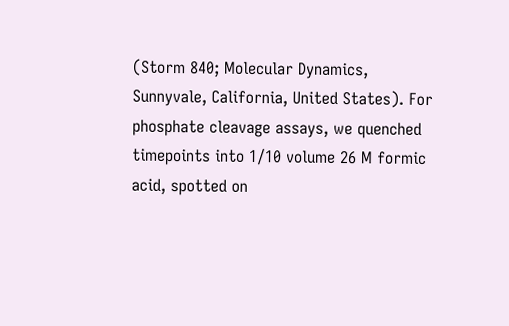(Storm 840; Molecular Dynamics, Sunnyvale, California, United States). For phosphate cleavage assays, we quenched timepoints into 1/10 volume 26 M formic acid, spotted on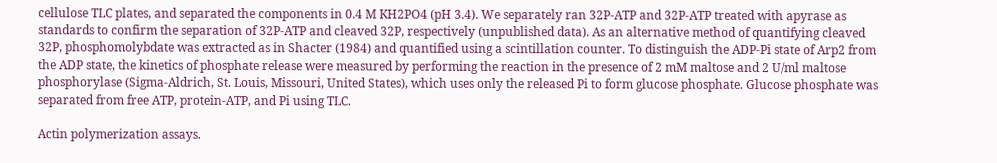cellulose TLC plates, and separated the components in 0.4 M KH2PO4 (pH 3.4). We separately ran 32P-ATP and 32P-ATP treated with apyrase as standards to confirm the separation of 32P-ATP and cleaved 32P, respectively (unpublished data). As an alternative method of quantifying cleaved 32P, phosphomolybdate was extracted as in Shacter (1984) and quantified using a scintillation counter. To distinguish the ADP-Pi state of Arp2 from the ADP state, the kinetics of phosphate release were measured by performing the reaction in the presence of 2 mM maltose and 2 U/ml maltose phosphorylase (Sigma-Aldrich, St. Louis, Missouri, United States), which uses only the released Pi to form glucose phosphate. Glucose phosphate was separated from free ATP, protein-ATP, and Pi using TLC.

Actin polymerization assays.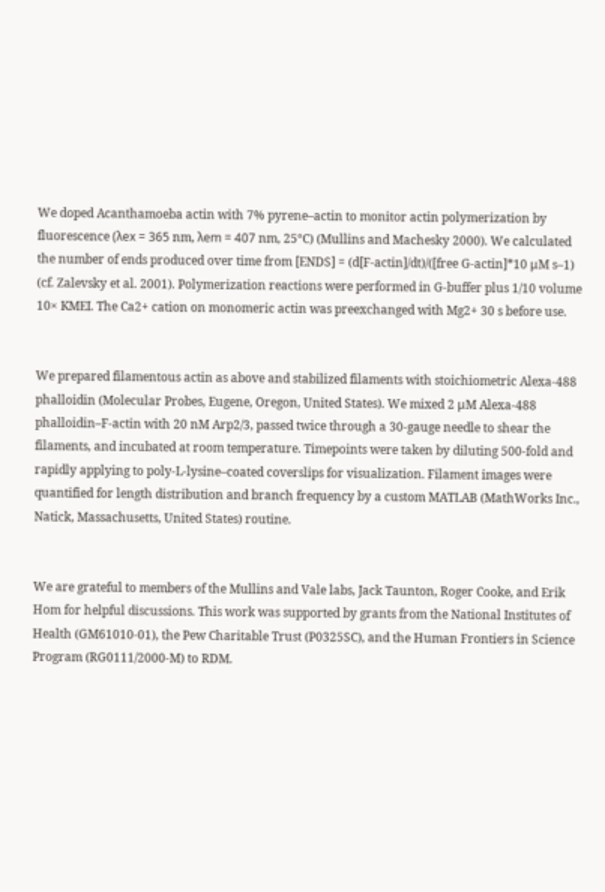We doped Acanthamoeba actin with 7% pyrene–actin to monitor actin polymerization by fluorescence (λex = 365 nm, λem = 407 nm, 25°C) (Mullins and Machesky 2000). We calculated the number of ends produced over time from [ENDS] = (d[F-actin]/dt)/([free G-actin]*10 μM s–1) (cf. Zalevsky et al. 2001). Polymerization reactions were performed in G-buffer plus 1/10 volume 10× KMEI. The Ca2+ cation on monomeric actin was preexchanged with Mg2+ 30 s before use.


We prepared filamentous actin as above and stabilized filaments with stoichiometric Alexa-488 phalloidin (Molecular Probes, Eugene, Oregon, United States). We mixed 2 μM Alexa-488 phalloidin–F-actin with 20 nM Arp2/3, passed twice through a 30-gauge needle to shear the filaments, and incubated at room temperature. Timepoints were taken by diluting 500-fold and rapidly applying to poly-L-lysine–coated coverslips for visualization. Filament images were quantified for length distribution and branch frequency by a custom MATLAB (MathWorks Inc., Natick, Massachusetts, United States) routine.


We are grateful to members of the Mullins and Vale labs, Jack Taunton, Roger Cooke, and Erik Hom for helpful discussions. This work was supported by grants from the National Institutes of Health (GM61010-01), the Pew Charitable Trust (P0325SC), and the Human Frontiers in Science Program (RG0111/2000-M) to RDM.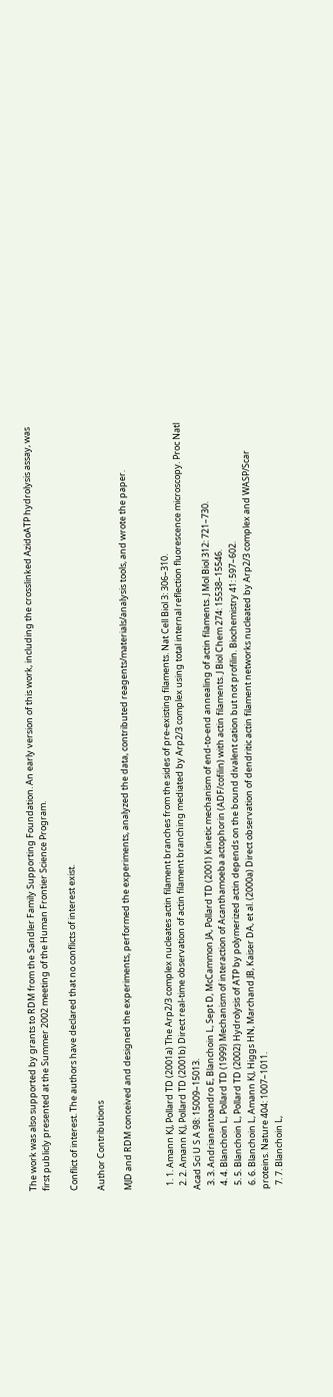The work was also supported by grants to RDM from the Sandler Family Supporting Foundation. An early version of this work, including the crosslinked AzidoATP hydrolysis assay, was first publicly presented at the Summer 2002 meeting of the Human Frontier Science Program.

Conflict of interest. The authors have declared that no conflicts of interest exist.

Author Contributions

MJD and RDM conceived and designed the experiments, performed the experiments, analyzed the data, contributed reagents/materials/analysis tools, and wrote the paper.


  1. 1. Amann KJ, Pollard TD (2001a) The Arp2/3 complex nucleates actin filament branches from the sides of pre-existing filaments. Nat Cell Biol 3: 306–310.
  2. 2. Amann KJ, Pollard TD (2001b) Direct real-time observation of actin filament branching mediated by Arp2/3 complex using total internal reflection fluorescence microscopy. Proc Natl Acad Sci U S A 98: 15009–15013.
  3. 3. Andrianantoandro E, Blanchoin L, Sept D, McCammon JA, Pollard TD (2001) Kinetic mechanism of end-to-end annealing of actin filaments. J Mol Biol 312: 721–730.
  4. 4. Blanchoin L, Pollard TD (1999) Mechanism of interaction of Acanthamoeba actophorin (ADF/cofilin) with actin filaments. J Biol Chem 274: 15538–15546.
  5. 5. Blanchoin L, Pollard TD (2002) Hydrolysis of ATP by polymerized actin depends on the bound divalent cation but not profilin. Biochemistry 41: 597–602.
  6. 6. Blanchoin L, Amann KJ, Higgs HN, Marchand JB, Kaiser DA, et al. (2000a) Direct observation of dendritic actin filament networks nucleated by Arp2/3 complex and WASP/Scar proteins. Nature 404: 1007–1011.
  7. 7. Blanchoin L,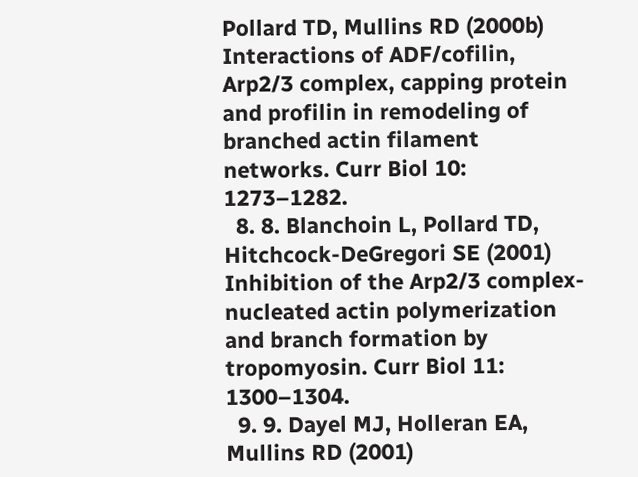Pollard TD, Mullins RD (2000b) Interactions of ADF/cofilin, Arp2/3 complex, capping protein and profilin in remodeling of branched actin filament networks. Curr Biol 10: 1273–1282.
  8. 8. Blanchoin L, Pollard TD, Hitchcock-DeGregori SE (2001) Inhibition of the Arp2/3 complex-nucleated actin polymerization and branch formation by tropomyosin. Curr Biol 11: 1300–1304.
  9. 9. Dayel MJ, Holleran EA, Mullins RD (2001)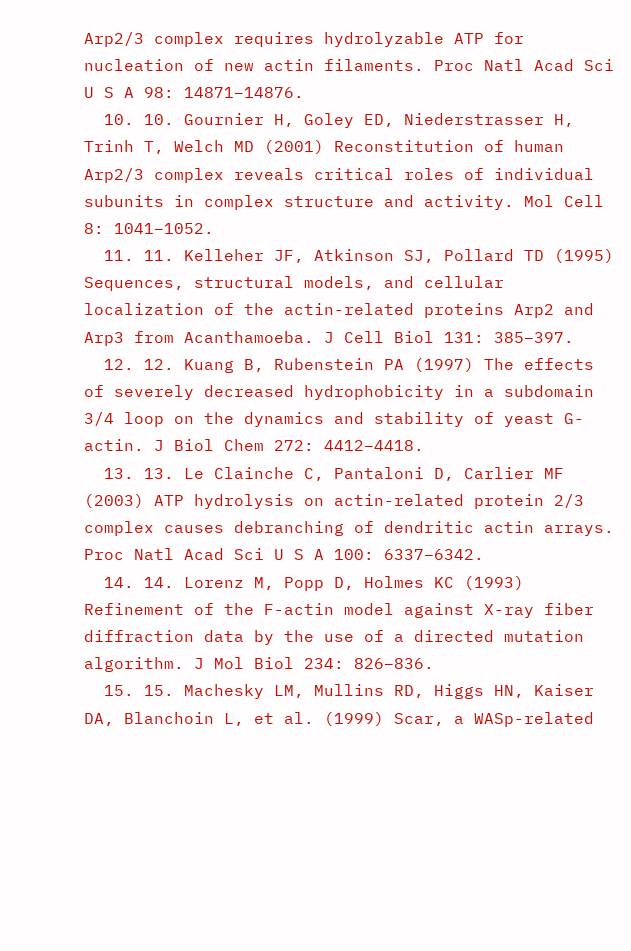Arp2/3 complex requires hydrolyzable ATP for nucleation of new actin filaments. Proc Natl Acad Sci U S A 98: 14871–14876.
  10. 10. Gournier H, Goley ED, Niederstrasser H, Trinh T, Welch MD (2001) Reconstitution of human Arp2/3 complex reveals critical roles of individual subunits in complex structure and activity. Mol Cell 8: 1041–1052.
  11. 11. Kelleher JF, Atkinson SJ, Pollard TD (1995) Sequences, structural models, and cellular localization of the actin-related proteins Arp2 and Arp3 from Acanthamoeba. J Cell Biol 131: 385–397.
  12. 12. Kuang B, Rubenstein PA (1997) The effects of severely decreased hydrophobicity in a subdomain 3/4 loop on the dynamics and stability of yeast G-actin. J Biol Chem 272: 4412–4418.
  13. 13. Le Clainche C, Pantaloni D, Carlier MF (2003) ATP hydrolysis on actin-related protein 2/3 complex causes debranching of dendritic actin arrays. Proc Natl Acad Sci U S A 100: 6337–6342.
  14. 14. Lorenz M, Popp D, Holmes KC (1993) Refinement of the F-actin model against X-ray fiber diffraction data by the use of a directed mutation algorithm. J Mol Biol 234: 826–836.
  15. 15. Machesky LM, Mullins RD, Higgs HN, Kaiser DA, Blanchoin L, et al. (1999) Scar, a WASp-related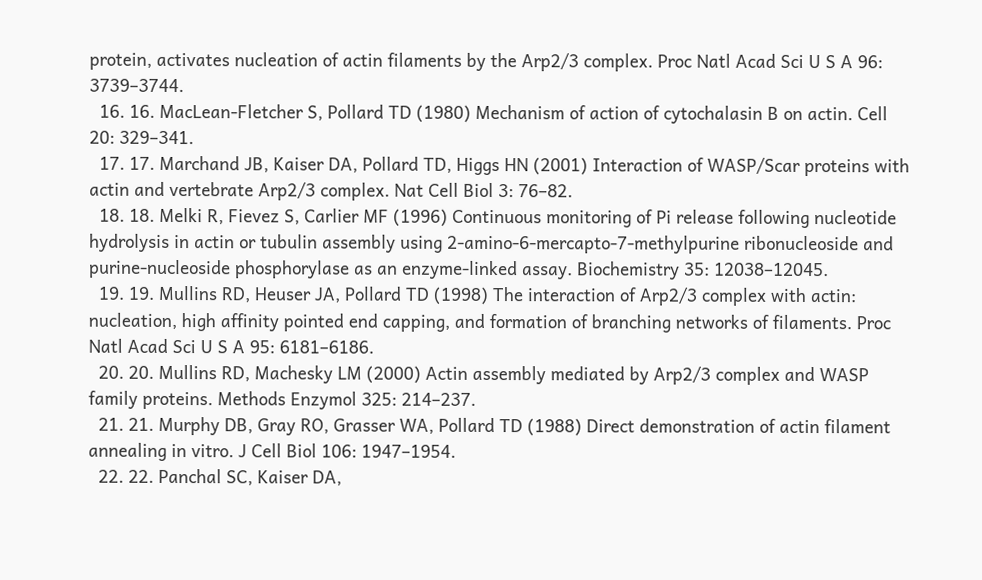protein, activates nucleation of actin filaments by the Arp2/3 complex. Proc Natl Acad Sci U S A 96: 3739–3744.
  16. 16. MacLean-Fletcher S, Pollard TD (1980) Mechanism of action of cytochalasin B on actin. Cell 20: 329–341.
  17. 17. Marchand JB, Kaiser DA, Pollard TD, Higgs HN (2001) Interaction of WASP/Scar proteins with actin and vertebrate Arp2/3 complex. Nat Cell Biol 3: 76–82.
  18. 18. Melki R, Fievez S, Carlier MF (1996) Continuous monitoring of Pi release following nucleotide hydrolysis in actin or tubulin assembly using 2-amino-6-mercapto-7-methylpurine ribonucleoside and purine-nucleoside phosphorylase as an enzyme-linked assay. Biochemistry 35: 12038–12045.
  19. 19. Mullins RD, Heuser JA, Pollard TD (1998) The interaction of Arp2/3 complex with actin: nucleation, high affinity pointed end capping, and formation of branching networks of filaments. Proc Natl Acad Sci U S A 95: 6181–6186.
  20. 20. Mullins RD, Machesky LM (2000) Actin assembly mediated by Arp2/3 complex and WASP family proteins. Methods Enzymol 325: 214–237.
  21. 21. Murphy DB, Gray RO, Grasser WA, Pollard TD (1988) Direct demonstration of actin filament annealing in vitro. J Cell Biol 106: 1947–1954.
  22. 22. Panchal SC, Kaiser DA,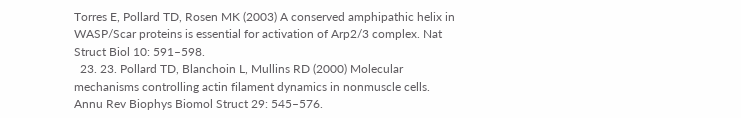Torres E, Pollard TD, Rosen MK (2003) A conserved amphipathic helix in WASP/Scar proteins is essential for activation of Arp2/3 complex. Nat Struct Biol 10: 591–598.
  23. 23. Pollard TD, Blanchoin L, Mullins RD (2000) Molecular mechanisms controlling actin filament dynamics in nonmuscle cells. Annu Rev Biophys Biomol Struct 29: 545–576.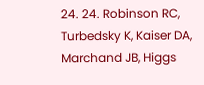24. 24. Robinson RC, Turbedsky K, Kaiser DA, Marchand JB, Higgs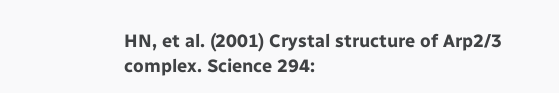HN, et al. (2001) Crystal structure of Arp2/3 complex. Science 294: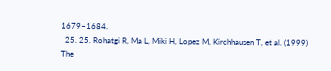1679–1684.
  25. 25. Rohatgi R, Ma L, Miki H, Lopez M, Kirchhausen T, et al. (1999) The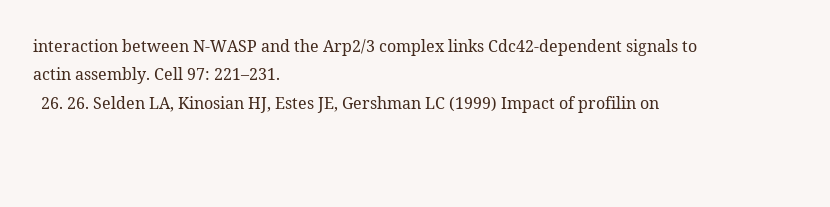interaction between N-WASP and the Arp2/3 complex links Cdc42-dependent signals to actin assembly. Cell 97: 221–231.
  26. 26. Selden LA, Kinosian HJ, Estes JE, Gershman LC (1999) Impact of profilin on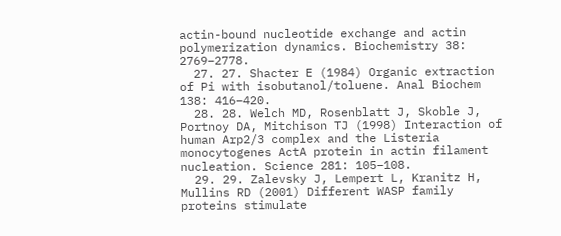actin-bound nucleotide exchange and actin polymerization dynamics. Biochemistry 38: 2769–2778.
  27. 27. Shacter E (1984) Organic extraction of Pi with isobutanol/toluene. Anal Biochem 138: 416–420.
  28. 28. Welch MD, Rosenblatt J, Skoble J, Portnoy DA, Mitchison TJ (1998) Interaction of human Arp2/3 complex and the Listeria monocytogenes ActA protein in actin filament nucleation. Science 281: 105–108.
  29. 29. Zalevsky J, Lempert L, Kranitz H, Mullins RD (2001) Different WASP family proteins stimulate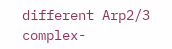different Arp2/3 complex-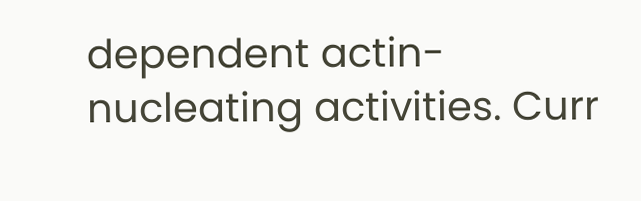dependent actin-nucleating activities. Curr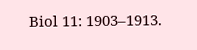Biol 11: 1903–1913.